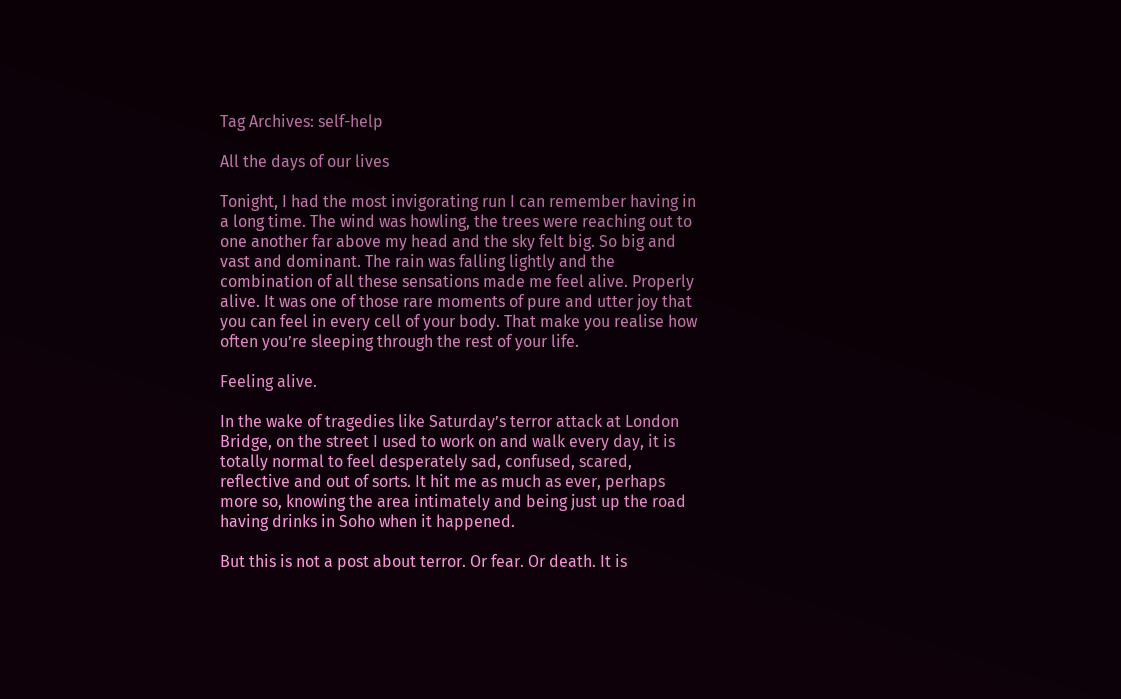Tag Archives: self-help

All the days of our lives

Tonight, I had the most invigorating run I can remember having in a long time. The wind was howling, the trees were reaching out to one another far above my head and the sky felt big. So big and vast and dominant. The rain was falling lightly and the combination of all these sensations made me feel alive. Properly alive. It was one of those rare moments of pure and utter joy that you can feel in every cell of your body. That make you realise how often you’re sleeping through the rest of your life.

Feeling alive.

In the wake of tragedies like Saturday’s terror attack at London Bridge, on the street I used to work on and walk every day, it is totally normal to feel desperately sad, confused, scared, reflective and out of sorts. It hit me as much as ever, perhaps more so, knowing the area intimately and being just up the road having drinks in Soho when it happened.

But this is not a post about terror. Or fear. Or death. It is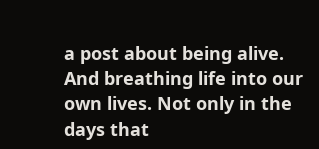a post about being alive. And breathing life into our own lives. Not only in the days that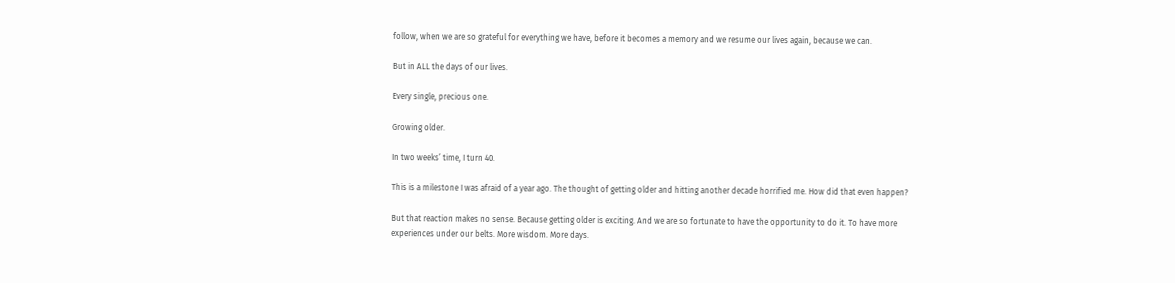follow, when we are so grateful for everything we have, before it becomes a memory and we resume our lives again, because we can.

But in ALL the days of our lives.

Every single, precious one.

Growing older.

In two weeks’ time, I turn 40.

This is a milestone I was afraid of a year ago. The thought of getting older and hitting another decade horrified me. How did that even happen?

But that reaction makes no sense. Because getting older is exciting. And we are so fortunate to have the opportunity to do it. To have more experiences under our belts. More wisdom. More days.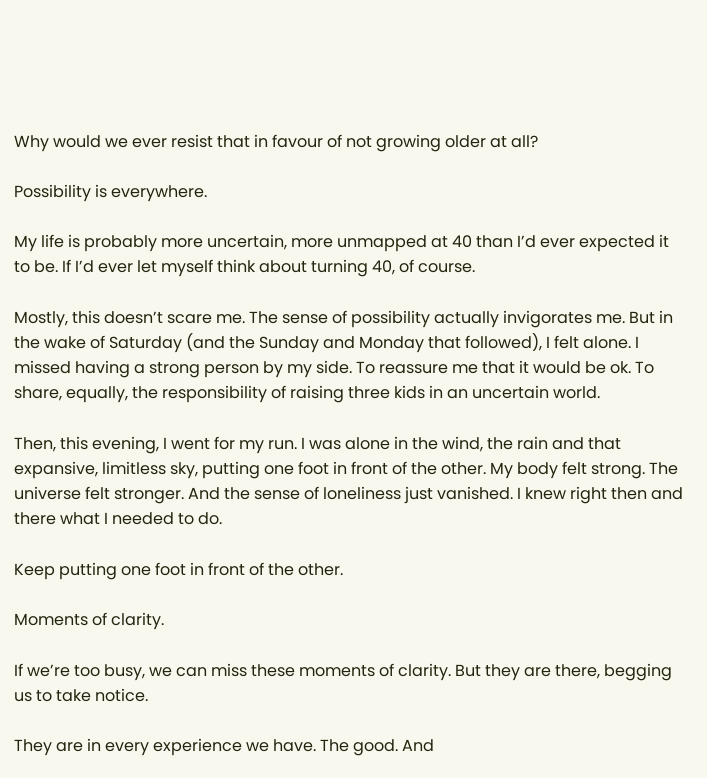Why would we ever resist that in favour of not growing older at all?

Possibility is everywhere.

My life is probably more uncertain, more unmapped at 40 than I’d ever expected it to be. If I’d ever let myself think about turning 40, of course.

Mostly, this doesn’t scare me. The sense of possibility actually invigorates me. But in the wake of Saturday (and the Sunday and Monday that followed), I felt alone. I missed having a strong person by my side. To reassure me that it would be ok. To share, equally, the responsibility of raising three kids in an uncertain world.

Then, this evening, I went for my run. I was alone in the wind, the rain and that expansive, limitless sky, putting one foot in front of the other. My body felt strong. The universe felt stronger. And the sense of loneliness just vanished. I knew right then and there what I needed to do.

Keep putting one foot in front of the other.

Moments of clarity.

If we’re too busy, we can miss these moments of clarity. But they are there, begging us to take notice.

They are in every experience we have. The good. And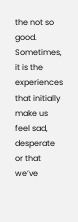the not so good. Sometimes, it is the experiences that initially make us feel sad, desperate or that we’ve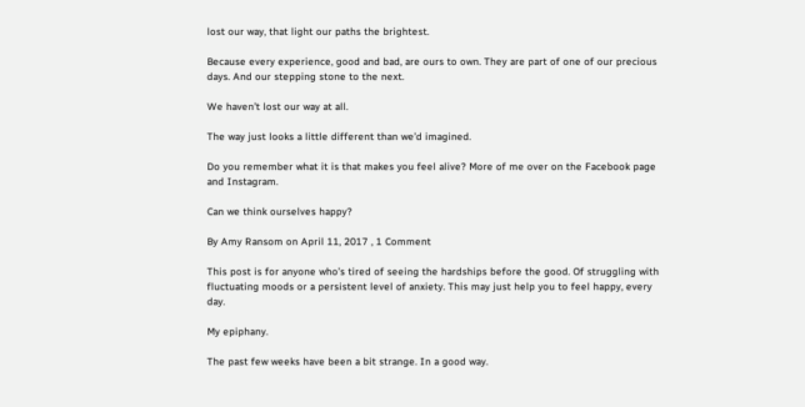lost our way, that light our paths the brightest.

Because every experience, good and bad, are ours to own. They are part of one of our precious days. And our stepping stone to the next.

We haven’t lost our way at all.

The way just looks a little different than we’d imagined.

Do you remember what it is that makes you feel alive? More of me over on the Facebook page and Instagram.

Can we think ourselves happy?

By Amy Ransom on April 11, 2017 , 1 Comment

This post is for anyone who’s tired of seeing the hardships before the good. Of struggling with fluctuating moods or a persistent level of anxiety. This may just help you to feel happy, every day.

My epiphany.

The past few weeks have been a bit strange. In a good way.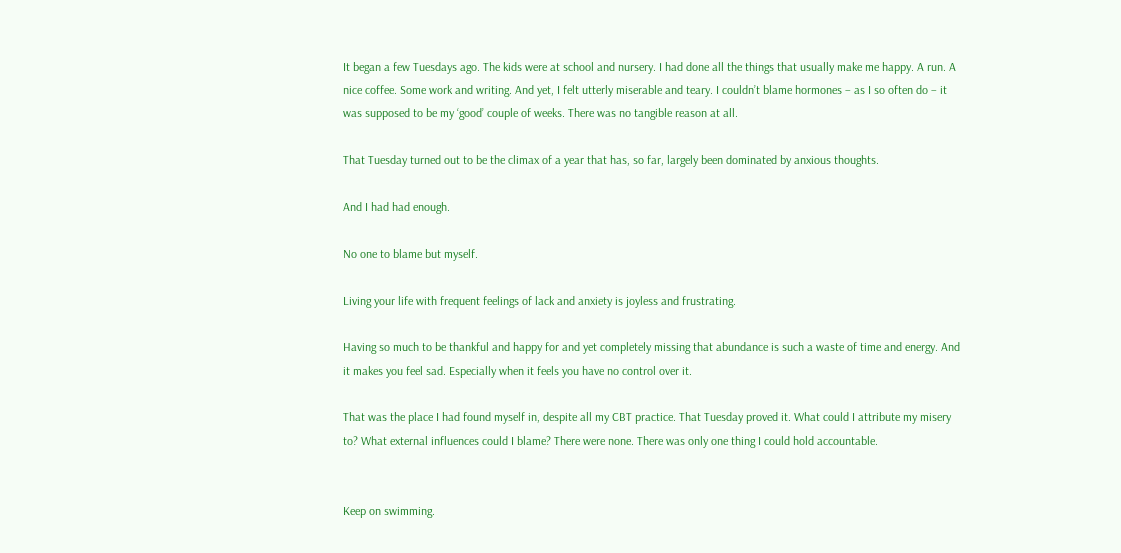It began a few Tuesdays ago. The kids were at school and nursery. I had done all the things that usually make me happy. A run. A nice coffee. Some work and writing. And yet, I felt utterly miserable and teary. I couldn’t blame hormones – as I so often do – it was supposed to be my ‘good’ couple of weeks. There was no tangible reason at all.

That Tuesday turned out to be the climax of a year that has, so far, largely been dominated by anxious thoughts.

And I had had enough.

No one to blame but myself.

Living your life with frequent feelings of lack and anxiety is joyless and frustrating.

Having so much to be thankful and happy for and yet completely missing that abundance is such a waste of time and energy. And it makes you feel sad. Especially when it feels you have no control over it.

That was the place I had found myself in, despite all my CBT practice. That Tuesday proved it. What could I attribute my misery to? What external influences could I blame? There were none. There was only one thing I could hold accountable.


Keep on swimming.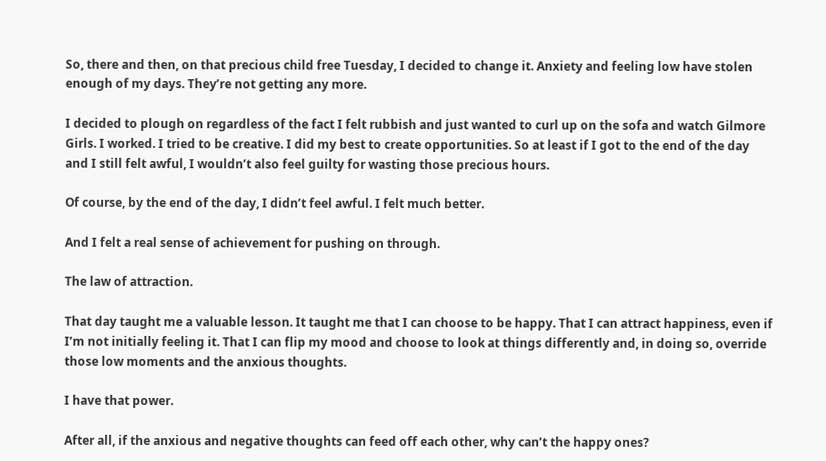So, there and then, on that precious child free Tuesday, I decided to change it. Anxiety and feeling low have stolen enough of my days. They’re not getting any more.

I decided to plough on regardless of the fact I felt rubbish and just wanted to curl up on the sofa and watch Gilmore Girls. I worked. I tried to be creative. I did my best to create opportunities. So at least if I got to the end of the day and I still felt awful, I wouldn’t also feel guilty for wasting those precious hours.

Of course, by the end of the day, I didn’t feel awful. I felt much better.

And I felt a real sense of achievement for pushing on through.

The law of attraction.

That day taught me a valuable lesson. It taught me that I can choose to be happy. That I can attract happiness, even if I’m not initially feeling it. That I can flip my mood and choose to look at things differently and, in doing so, override those low moments and the anxious thoughts.

I have that power.

After all, if the anxious and negative thoughts can feed off each other, why can’t the happy ones?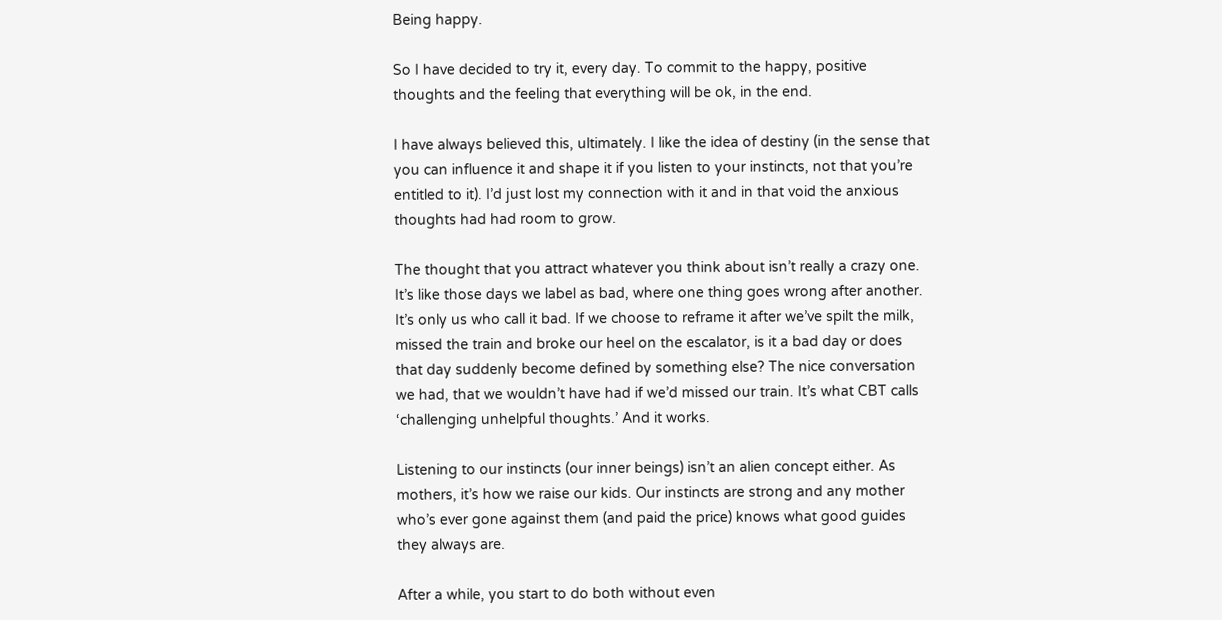Being happy.

So I have decided to try it, every day. To commit to the happy, positive thoughts and the feeling that everything will be ok, in the end.

I have always believed this, ultimately. I like the idea of destiny (in the sense that you can influence it and shape it if you listen to your instincts, not that you’re entitled to it). I’d just lost my connection with it and in that void the anxious thoughts had had room to grow.

The thought that you attract whatever you think about isn’t really a crazy one. It’s like those days we label as bad, where one thing goes wrong after another. It’s only us who call it bad. If we choose to reframe it after we’ve spilt the milk, missed the train and broke our heel on the escalator, is it a bad day or does that day suddenly become defined by something else? The nice conversation we had, that we wouldn’t have had if we’d missed our train. It’s what CBT calls ‘challenging unhelpful thoughts.’ And it works.

Listening to our instincts (our inner beings) isn’t an alien concept either. As mothers, it’s how we raise our kids. Our instincts are strong and any mother who’s ever gone against them (and paid the price) knows what good guides they always are.

After a while, you start to do both without even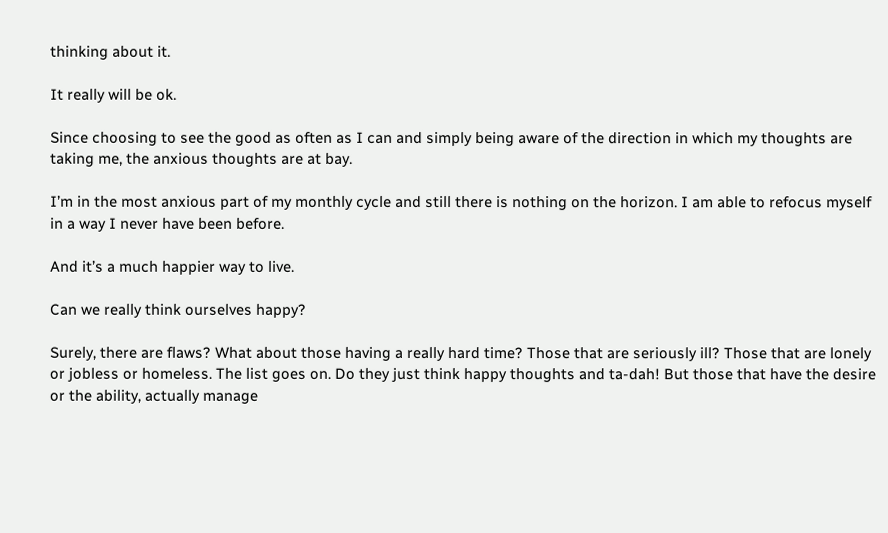thinking about it.

It really will be ok.

Since choosing to see the good as often as I can and simply being aware of the direction in which my thoughts are taking me, the anxious thoughts are at bay.

I’m in the most anxious part of my monthly cycle and still there is nothing on the horizon. I am able to refocus myself in a way I never have been before.

And it’s a much happier way to live.

Can we really think ourselves happy?

Surely, there are flaws? What about those having a really hard time? Those that are seriously ill? Those that are lonely or jobless or homeless. The list goes on. Do they just think happy thoughts and ta-dah! But those that have the desire or the ability, actually manage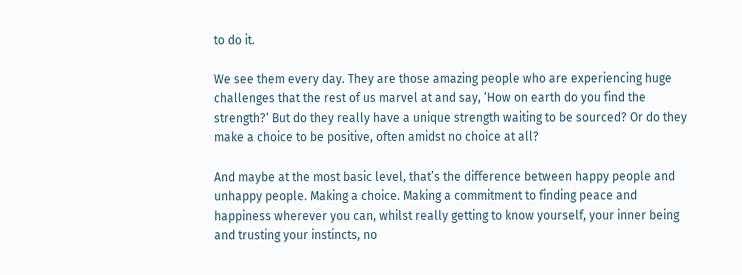to do it.

We see them every day. They are those amazing people who are experiencing huge challenges that the rest of us marvel at and say, ‘How on earth do you find the strength?‘ But do they really have a unique strength waiting to be sourced? Or do they make a choice to be positive, often amidst no choice at all?

And maybe at the most basic level, that’s the difference between happy people and unhappy people. Making a choice. Making a commitment to finding peace and happiness wherever you can, whilst really getting to know yourself, your inner being and trusting your instincts, no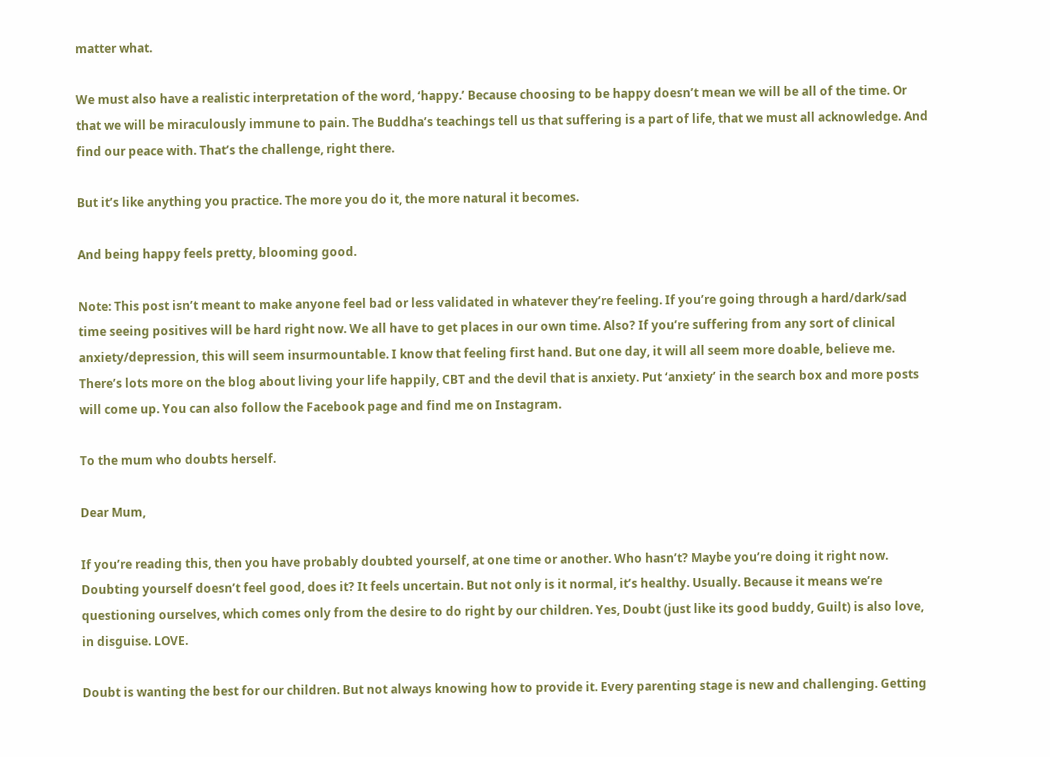matter what.

We must also have a realistic interpretation of the word, ‘happy.’ Because choosing to be happy doesn’t mean we will be all of the time. Or that we will be miraculously immune to pain. The Buddha’s teachings tell us that suffering is a part of life, that we must all acknowledge. And find our peace with. That’s the challenge, right there.

But it’s like anything you practice. The more you do it, the more natural it becomes.

And being happy feels pretty, blooming good.

Note: This post isn’t meant to make anyone feel bad or less validated in whatever they’re feeling. If you’re going through a hard/dark/sad time seeing positives will be hard right now. We all have to get places in our own time. Also? If you’re suffering from any sort of clinical anxiety/depression, this will seem insurmountable. I know that feeling first hand. But one day, it will all seem more doable, believe me. There’s lots more on the blog about living your life happily, CBT and the devil that is anxiety. Put ‘anxiety’ in the search box and more posts will come up. You can also follow the Facebook page and find me on Instagram.

To the mum who doubts herself.

Dear Mum,

If you’re reading this, then you have probably doubted yourself, at one time or another. Who hasn’t? Maybe you’re doing it right now. Doubting yourself doesn’t feel good, does it? It feels uncertain. But not only is it normal, it’s healthy. Usually. Because it means we’re questioning ourselves, which comes only from the desire to do right by our children. Yes, Doubt (just like its good buddy, Guilt) is also love, in disguise. LOVE.

Doubt is wanting the best for our children. But not always knowing how to provide it. Every parenting stage is new and challenging. Getting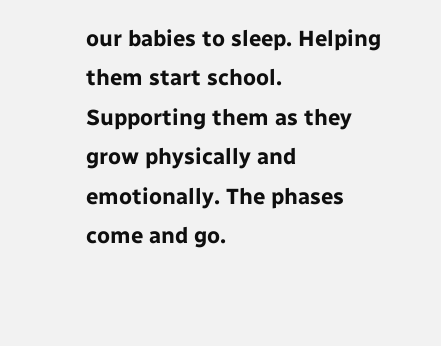our babies to sleep. Helping them start school. Supporting them as they grow physically and emotionally. The phases come and go.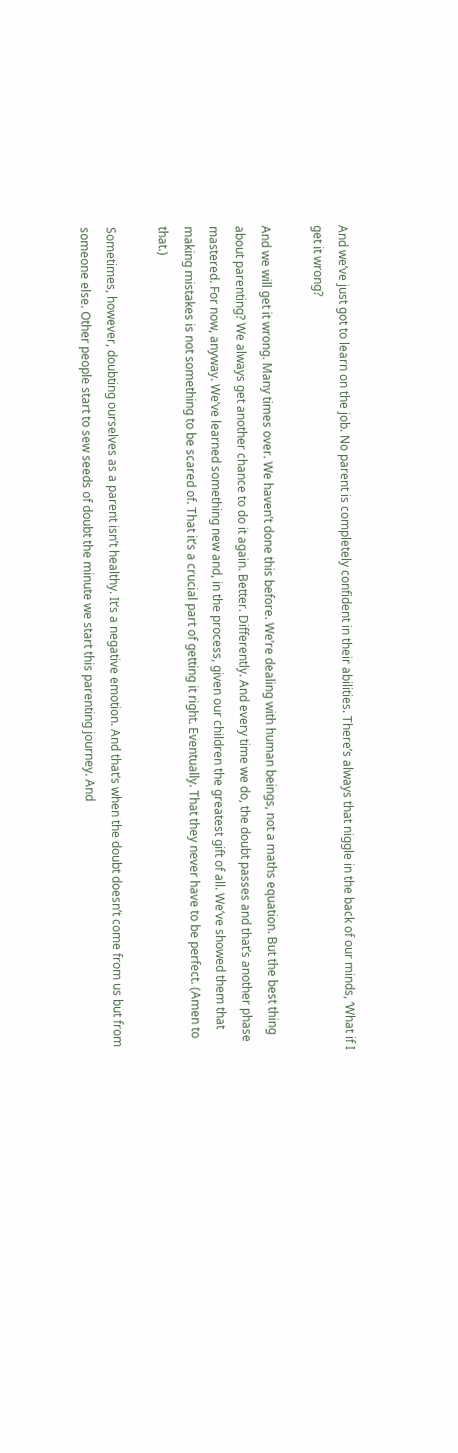And we’ve just got to learn on the job. No parent is completely confident in their abilities. There’s always that niggle in the back of our minds, ‘What if I get it wrong?

And we will get it wrong. Many times over. We haven’t done this before. We’re dealing with human beings, not a maths equation. But the best thing about parenting? We always get another chance to do it again. Better. Differently. And every time we do, the doubt passes and that’s another phase mastered. For now, anyway. We’ve learned something new and, in the process, given our children the greatest gift of all. We’ve showed them that making mistakes is not something to be scared of. That it’s a crucial part of getting it right. Eventually. That they never have to be perfect. (Amen to that.)

Sometimes, however, doubting ourselves as a parent isn’t healthy. It’s a negative emotion. And that’s when the doubt doesn’t come from us but from someone else. Other people start to sew seeds of doubt the minute we start this parenting journey. And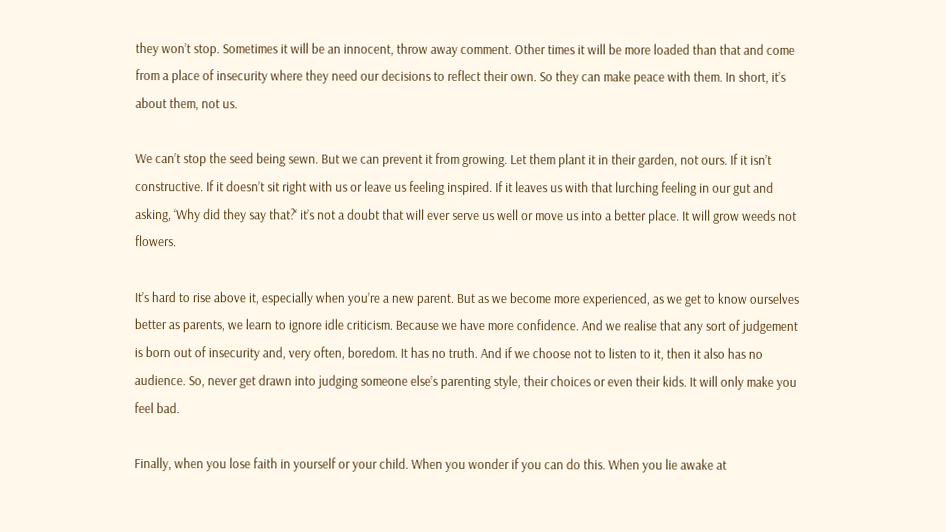they won’t stop. Sometimes it will be an innocent, throw away comment. Other times it will be more loaded than that and come from a place of insecurity where they need our decisions to reflect their own. So they can make peace with them. In short, it’s about them, not us.

We can’t stop the seed being sewn. But we can prevent it from growing. Let them plant it in their garden, not ours. If it isn’t constructive. If it doesn’t sit right with us or leave us feeling inspired. If it leaves us with that lurching feeling in our gut and asking, ‘Why did they say that?‘ it’s not a doubt that will ever serve us well or move us into a better place. It will grow weeds not flowers.

It’s hard to rise above it, especially when you’re a new parent. But as we become more experienced, as we get to know ourselves better as parents, we learn to ignore idle criticism. Because we have more confidence. And we realise that any sort of judgement is born out of insecurity and, very often, boredom. It has no truth. And if we choose not to listen to it, then it also has no audience. So, never get drawn into judging someone else’s parenting style, their choices or even their kids. It will only make you feel bad.

Finally, when you lose faith in yourself or your child. When you wonder if you can do this. When you lie awake at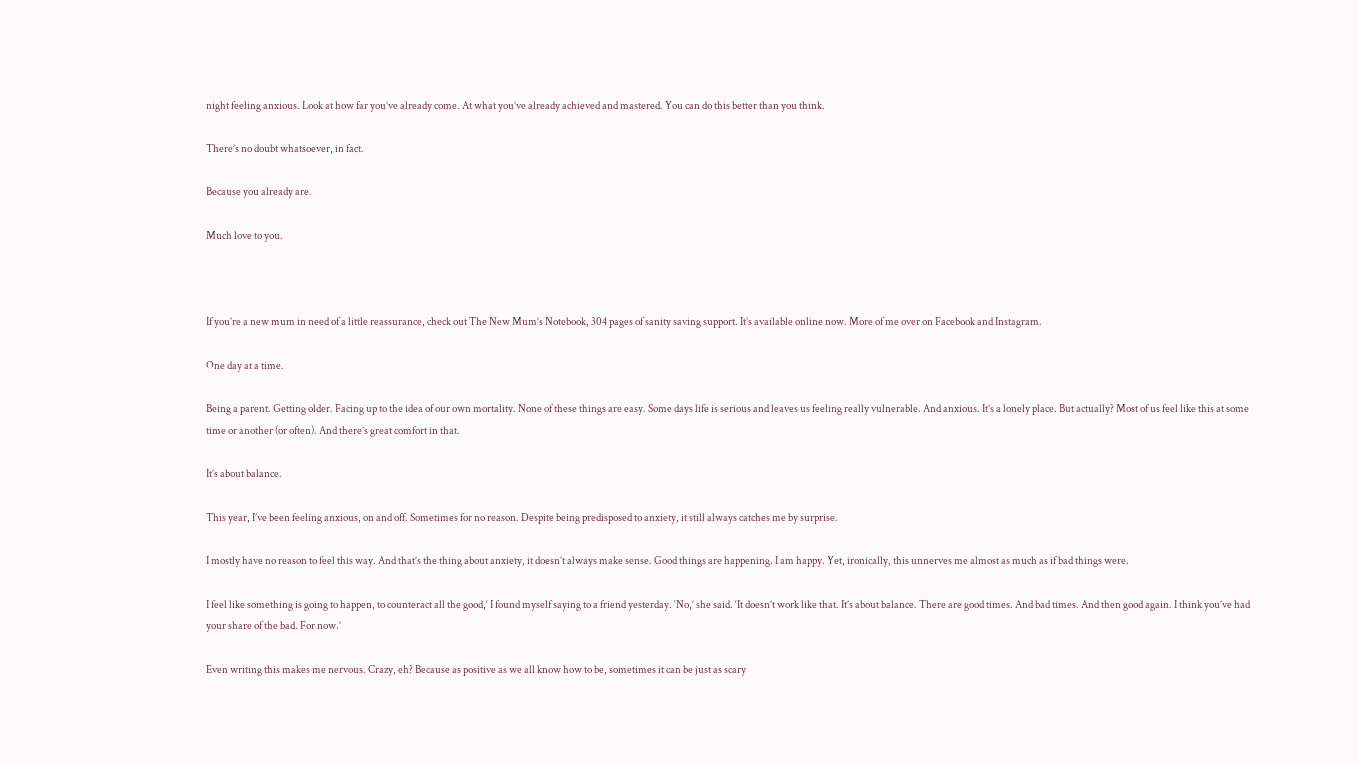night feeling anxious. Look at how far you’ve already come. At what you’ve already achieved and mastered. You can do this better than you think.

There’s no doubt whatsoever, in fact.

Because you already are.

Much love to you.



If you’re a new mum in need of a little reassurance, check out The New Mum’s Notebook, 304 pages of sanity saving support. It’s available online now. More of me over on Facebook and Instagram.

One day at a time.

Being a parent. Getting older. Facing up to the idea of our own mortality. None of these things are easy. Some days life is serious and leaves us feeling really vulnerable. And anxious. It’s a lonely place. But actually? Most of us feel like this at some time or another (or often). And there’s great comfort in that.

It’s about balance.

This year, I’ve been feeling anxious, on and off. Sometimes for no reason. Despite being predisposed to anxiety, it still always catches me by surprise.

I mostly have no reason to feel this way. And that’s the thing about anxiety, it doesn’t always make sense. Good things are happening. I am happy. Yet, ironically, this unnerves me almost as much as if bad things were.

I feel like something is going to happen, to counteract all the good,‘ I found myself saying to a friend yesterday. ‘No,’ she said. ‘It doesn’t work like that. It’s about balance. There are good times. And bad times. And then good again. I think you’ve had your share of the bad. For now.’

Even writing this makes me nervous. Crazy, eh? Because as positive as we all know how to be, sometimes it can be just as scary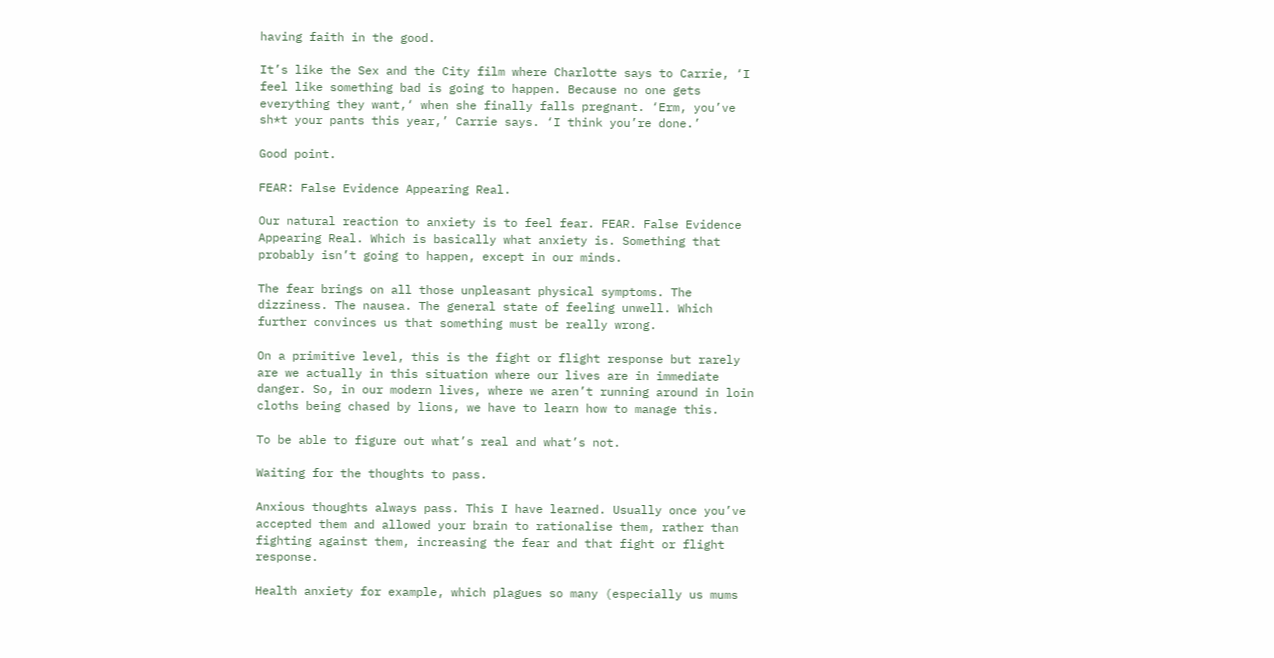having faith in the good.

It’s like the Sex and the City film where Charlotte says to Carrie, ‘I feel like something bad is going to happen. Because no one gets everything they want,‘ when she finally falls pregnant. ‘Erm, you’ve sh*t your pants this year,’ Carrie says. ‘I think you’re done.’

Good point.

FEAR: False Evidence Appearing Real.

Our natural reaction to anxiety is to feel fear. FEAR. False Evidence Appearing Real. Which is basically what anxiety is. Something that probably isn’t going to happen, except in our minds.

The fear brings on all those unpleasant physical symptoms. The dizziness. The nausea. The general state of feeling unwell. Which further convinces us that something must be really wrong.

On a primitive level, this is the fight or flight response but rarely are we actually in this situation where our lives are in immediate danger. So, in our modern lives, where we aren’t running around in loin cloths being chased by lions, we have to learn how to manage this.

To be able to figure out what’s real and what’s not.

Waiting for the thoughts to pass.

Anxious thoughts always pass. This I have learned. Usually once you’ve accepted them and allowed your brain to rationalise them, rather than fighting against them, increasing the fear and that fight or flight response.

Health anxiety for example, which plagues so many (especially us mums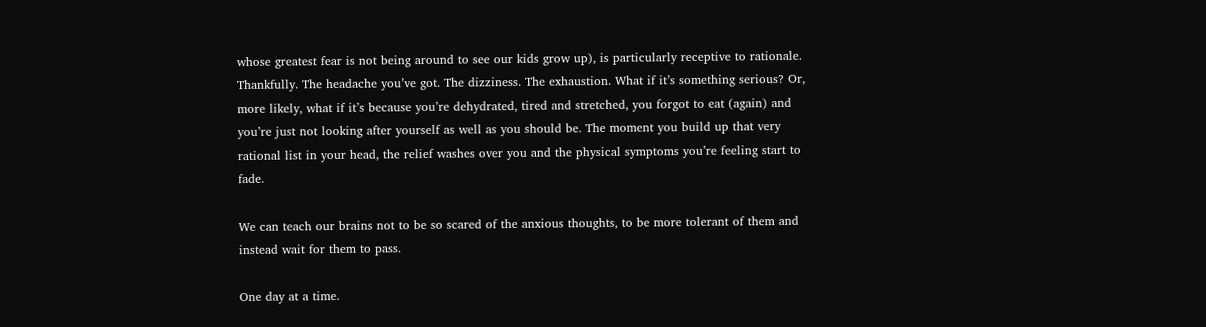whose greatest fear is not being around to see our kids grow up), is particularly receptive to rationale. Thankfully. The headache you’ve got. The dizziness. The exhaustion. What if it’s something serious? Or, more likely, what if it’s because you’re dehydrated, tired and stretched, you forgot to eat (again) and you’re just not looking after yourself as well as you should be. The moment you build up that very rational list in your head, the relief washes over you and the physical symptoms you’re feeling start to fade.

We can teach our brains not to be so scared of the anxious thoughts, to be more tolerant of them and instead wait for them to pass.

One day at a time.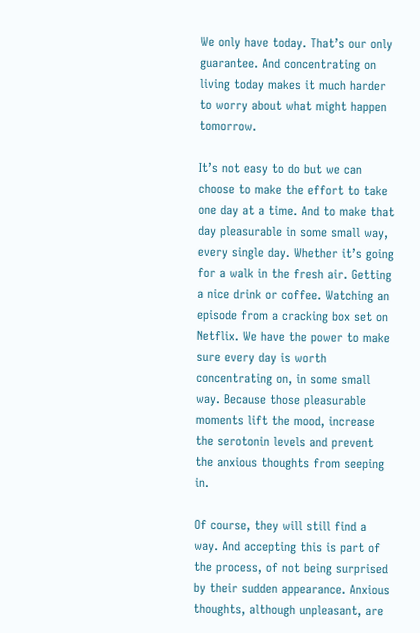We only have today. That’s our only guarantee. And concentrating on living today makes it much harder to worry about what might happen tomorrow.

It’s not easy to do but we can choose to make the effort to take one day at a time. And to make that day pleasurable in some small way, every single day. Whether it’s going for a walk in the fresh air. Getting a nice drink or coffee. Watching an episode from a cracking box set on Netflix. We have the power to make sure every day is worth concentrating on, in some small way. Because those pleasurable moments lift the mood, increase the serotonin levels and prevent the anxious thoughts from seeping in.

Of course, they will still find a way. And accepting this is part of the process, of not being surprised by their sudden appearance. Anxious thoughts, although unpleasant, are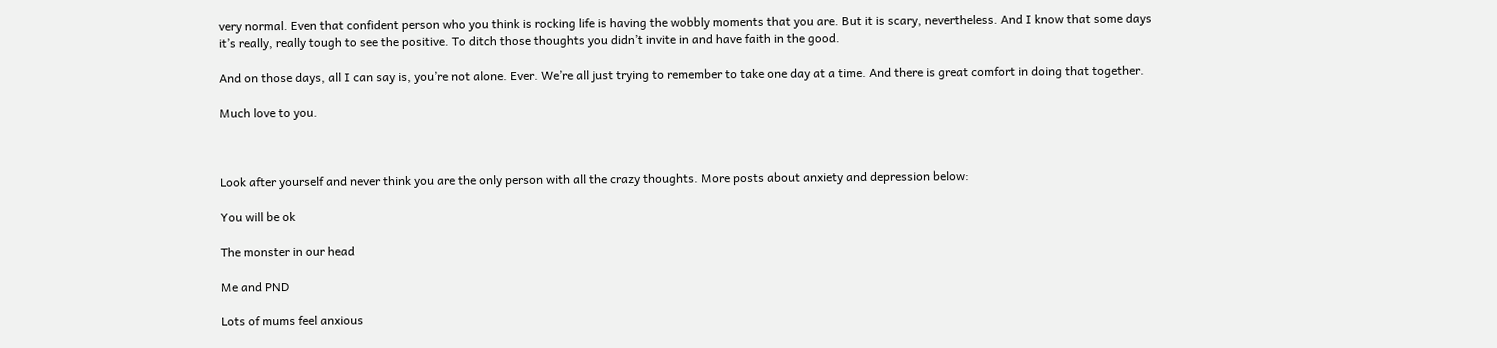very normal. Even that confident person who you think is rocking life is having the wobbly moments that you are. But it is scary, nevertheless. And I know that some days it’s really, really tough to see the positive. To ditch those thoughts you didn’t invite in and have faith in the good.

And on those days, all I can say is, you’re not alone. Ever. We’re all just trying to remember to take one day at a time. And there is great comfort in doing that together.

Much love to you.



Look after yourself and never think you are the only person with all the crazy thoughts. More posts about anxiety and depression below:

You will be ok

The monster in our head

Me and PND

Lots of mums feel anxious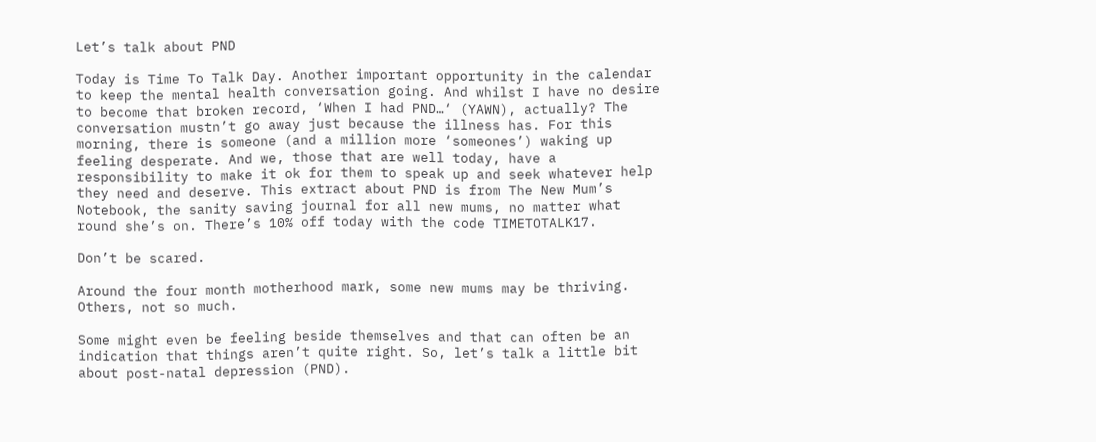Let’s talk about PND

Today is Time To Talk Day. Another important opportunity in the calendar to keep the mental health conversation going. And whilst I have no desire to become that broken record, ‘When I had PND…‘ (YAWN), actually? The conversation mustn’t go away just because the illness has. For this morning, there is someone (and a million more ‘someones’) waking up feeling desperate. And we, those that are well today, have a responsibility to make it ok for them to speak up and seek whatever help they need and deserve. This extract about PND is from The New Mum’s Notebook, the sanity saving journal for all new mums, no matter what round she’s on. There’s 10% off today with the code TIMETOTALK17.

Don’t be scared.

Around the four month motherhood mark, some new mums may be thriving. Others, not so much.

Some might even be feeling beside themselves and that can often be an indication that things aren’t quite right. So, let’s talk a little bit about post-natal depression (PND).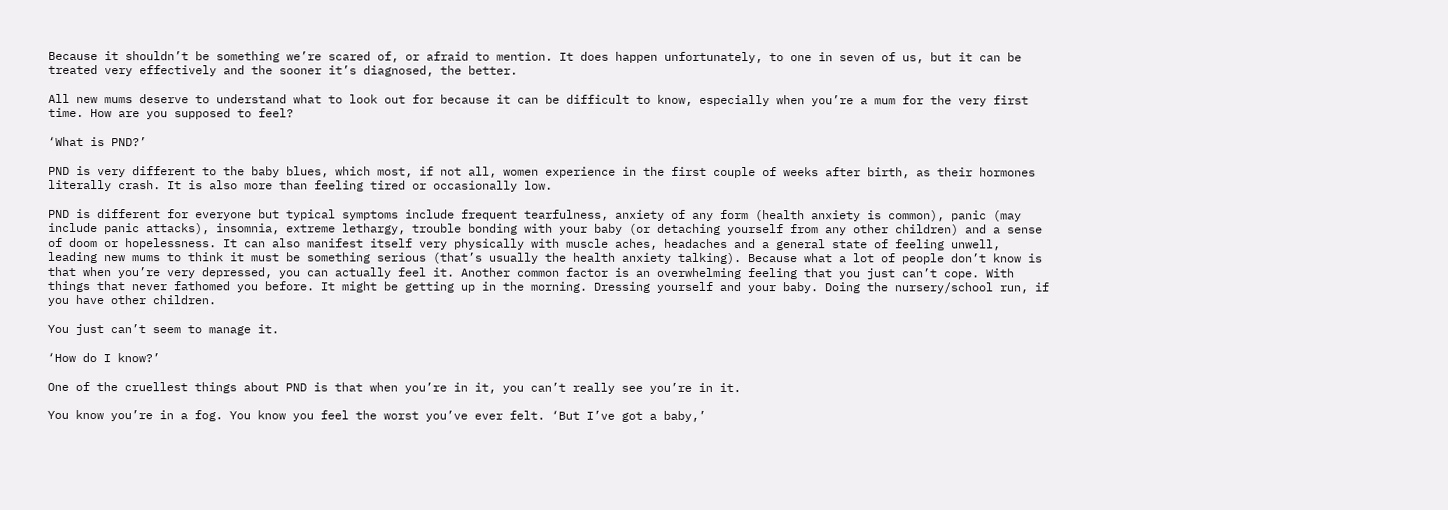Because it shouldn’t be something we’re scared of, or afraid to mention. It does happen unfortunately, to one in seven of us, but it can be treated very effectively and the sooner it’s diagnosed, the better.

All new mums deserve to understand what to look out for because it can be difficult to know, especially when you’re a mum for the very first time. How are you supposed to feel?

‘What is PND?’

PND is very different to the baby blues, which most, if not all, women experience in the first couple of weeks after birth, as their hormones literally crash. It is also more than feeling tired or occasionally low.

PND is different for everyone but typical symptoms include frequent tearfulness, anxiety of any form (health anxiety is common), panic (may include panic attacks), insomnia, extreme lethargy, trouble bonding with your baby (or detaching yourself from any other children) and a sense of doom or hopelessness. It can also manifest itself very physically with muscle aches, headaches and a general state of feeling unwell, leading new mums to think it must be something serious (that’s usually the health anxiety talking). Because what a lot of people don’t know is that when you’re very depressed, you can actually feel it. Another common factor is an overwhelming feeling that you just can’t cope. With things that never fathomed you before. It might be getting up in the morning. Dressing yourself and your baby. Doing the nursery/school run, if you have other children.

You just can’t seem to manage it.

‘How do I know?’

One of the cruellest things about PND is that when you’re in it, you can’t really see you’re in it.

You know you’re in a fog. You know you feel the worst you’ve ever felt. ‘But I’ve got a baby,’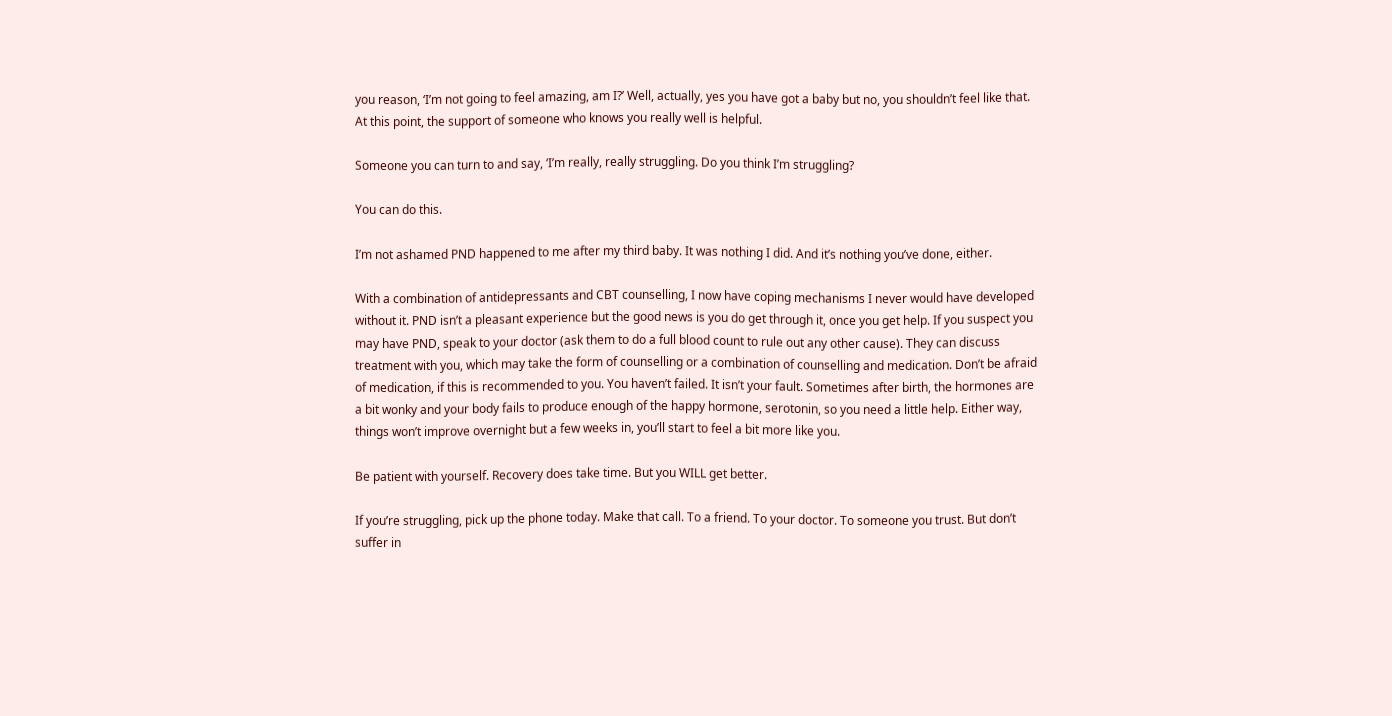you reason, ‘I’m not going to feel amazing, am I?’ Well, actually, yes you have got a baby but no, you shouldn’t feel like that. At this point, the support of someone who knows you really well is helpful.

Someone you can turn to and say, ‘I’m really, really struggling. Do you think I’m struggling?

You can do this.

I’m not ashamed PND happened to me after my third baby. It was nothing I did. And it’s nothing you’ve done, either.

With a combination of antidepressants and CBT counselling, I now have coping mechanisms I never would have developed without it. PND isn’t a pleasant experience but the good news is you do get through it, once you get help. If you suspect you may have PND, speak to your doctor (ask them to do a full blood count to rule out any other cause). They can discuss treatment with you, which may take the form of counselling or a combination of counselling and medication. Don’t be afraid of medication, if this is recommended to you. You haven’t failed. It isn’t your fault. Sometimes after birth, the hormones are a bit wonky and your body fails to produce enough of the happy hormone, serotonin, so you need a little help. Either way, things won’t improve overnight but a few weeks in, you’ll start to feel a bit more like you.

Be patient with yourself. Recovery does take time. But you WILL get better.

If you’re struggling, pick up the phone today. Make that call. To a friend. To your doctor. To someone you trust. But don’t suffer in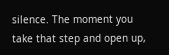silence. The moment you take that step and open up,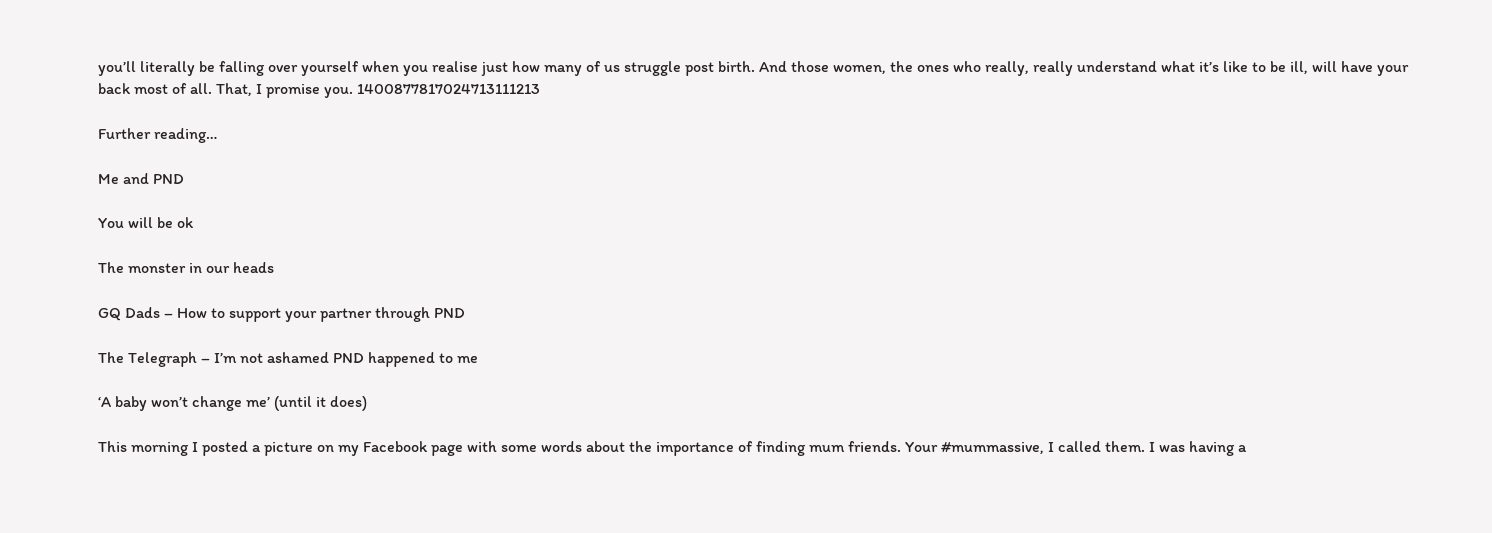you’ll literally be falling over yourself when you realise just how many of us struggle post birth. And those women, the ones who really, really understand what it’s like to be ill, will have your back most of all. That, I promise you. 1400877817024713111213

Further reading…

Me and PND

You will be ok

The monster in our heads

GQ Dads – How to support your partner through PND

The Telegraph – I’m not ashamed PND happened to me

‘A baby won’t change me’ (until it does)

This morning I posted a picture on my Facebook page with some words about the importance of finding mum friends. Your #mummassive, I called them. I was having a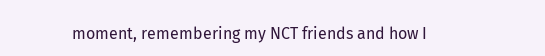moment, remembering my NCT friends and how I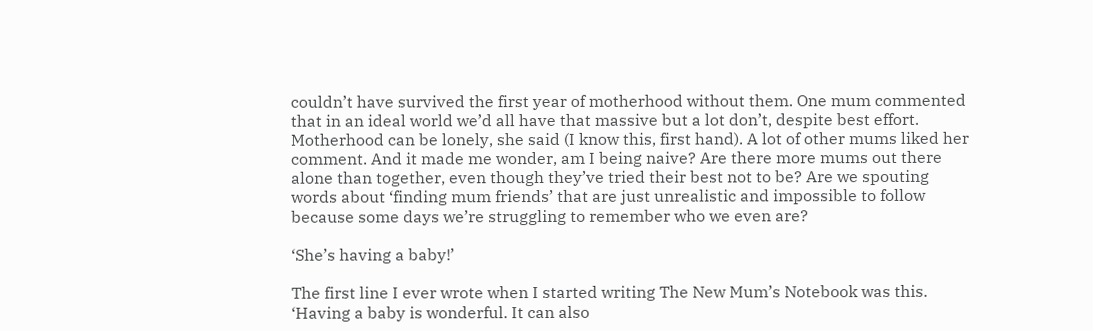couldn’t have survived the first year of motherhood without them. One mum commented that in an ideal world we’d all have that massive but a lot don’t, despite best effort. Motherhood can be lonely, she said (I know this, first hand). A lot of other mums liked her comment. And it made me wonder, am I being naive? Are there more mums out there alone than together, even though they’ve tried their best not to be? Are we spouting words about ‘finding mum friends’ that are just unrealistic and impossible to follow because some days we’re struggling to remember who we even are?

‘She’s having a baby!’

The first line I ever wrote when I started writing The New Mum’s Notebook was this. ‘Having a baby is wonderful. It can also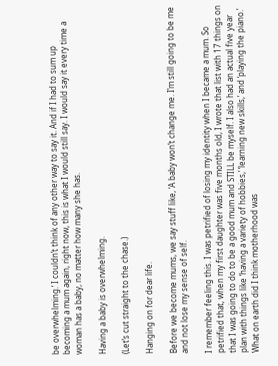be overwhelming.‘ I couldn’t think of any other way to say it. And if I had to sum up becoming a mum again, right now, this is what I would still say. I would say it every time a woman has a baby, no matter how many she has.

Having a baby is overwhelming.

(Let’s cut straight to the chase.)

Hanging on for dear life.

Before we become mums, we say stuff like, ‘A baby won’t change me. I’m still going to be me and not lose my sense of self.

I remember feeling this. I was petrified of losing my identity when I became a mum. So petrified that, when my first daughter was five months old, I wrote that list with 17 things on that I was going to do to be a good mum and STILL be myself. I also had an actual five year plan with things like ‘having a variety of hobbies,’ ‘learning new skills,’ and ‘playing the piano.’ What on earth did I think motherhood was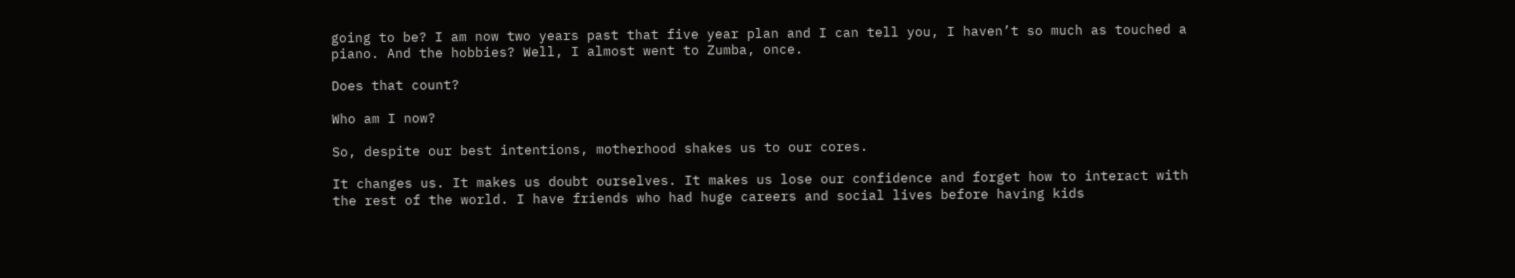going to be? I am now two years past that five year plan and I can tell you, I haven’t so much as touched a piano. And the hobbies? Well, I almost went to Zumba, once.

Does that count?

Who am I now?

So, despite our best intentions, motherhood shakes us to our cores.

It changes us. It makes us doubt ourselves. It makes us lose our confidence and forget how to interact with the rest of the world. I have friends who had huge careers and social lives before having kids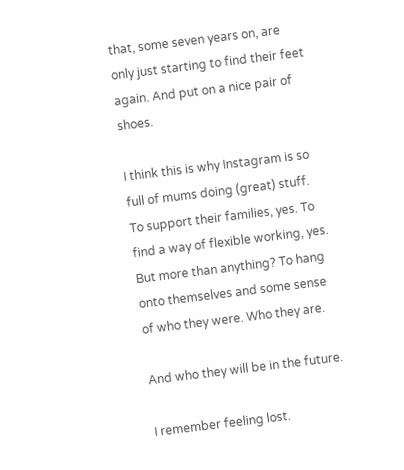that, some seven years on, are only just starting to find their feet again. And put on a nice pair of shoes.

I think this is why Instagram is so full of mums doing (great) stuff. To support their families, yes. To find a way of flexible working, yes. But more than anything? To hang onto themselves and some sense of who they were. Who they are.

And who they will be in the future.

I remember feeling lost.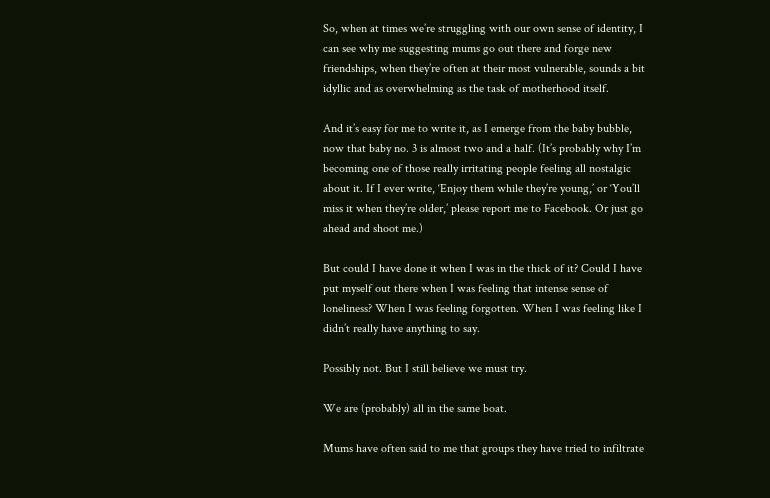So, when at times we’re struggling with our own sense of identity, I can see why me suggesting mums go out there and forge new friendships, when they’re often at their most vulnerable, sounds a bit idyllic and as overwhelming as the task of motherhood itself.

And it’s easy for me to write it, as I emerge from the baby bubble, now that baby no. 3 is almost two and a half. (It’s probably why I’m becoming one of those really irritating people feeling all nostalgic about it. If I ever write, ‘Enjoy them while they’re young,’ or ‘You’ll miss it when they’re older,’ please report me to Facebook. Or just go ahead and shoot me.)

But could I have done it when I was in the thick of it? Could I have put myself out there when I was feeling that intense sense of loneliness? When I was feeling forgotten. When I was feeling like I didn’t really have anything to say.

Possibly not. But I still believe we must try.

We are (probably) all in the same boat.

Mums have often said to me that groups they have tried to infiltrate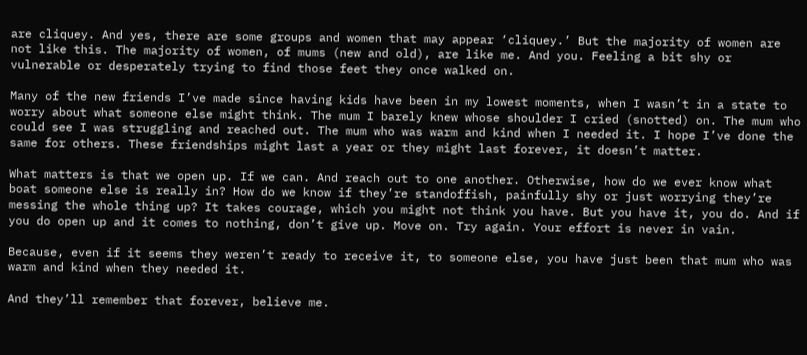are cliquey. And yes, there are some groups and women that may appear ‘cliquey.’ But the majority of women are not like this. The majority of women, of mums (new and old), are like me. And you. Feeling a bit shy or vulnerable or desperately trying to find those feet they once walked on.

Many of the new friends I’ve made since having kids have been in my lowest moments, when I wasn’t in a state to worry about what someone else might think. The mum I barely knew whose shoulder I cried (snotted) on. The mum who could see I was struggling and reached out. The mum who was warm and kind when I needed it. I hope I’ve done the same for others. These friendships might last a year or they might last forever, it doesn’t matter.

What matters is that we open up. If we can. And reach out to one another. Otherwise, how do we ever know what boat someone else is really in? How do we know if they’re standoffish, painfully shy or just worrying they’re messing the whole thing up? It takes courage, which you might not think you have. But you have it, you do. And if you do open up and it comes to nothing, don’t give up. Move on. Try again. Your effort is never in vain.

Because, even if it seems they weren’t ready to receive it, to someone else, you have just been that mum who was warm and kind when they needed it.

And they’ll remember that forever, believe me.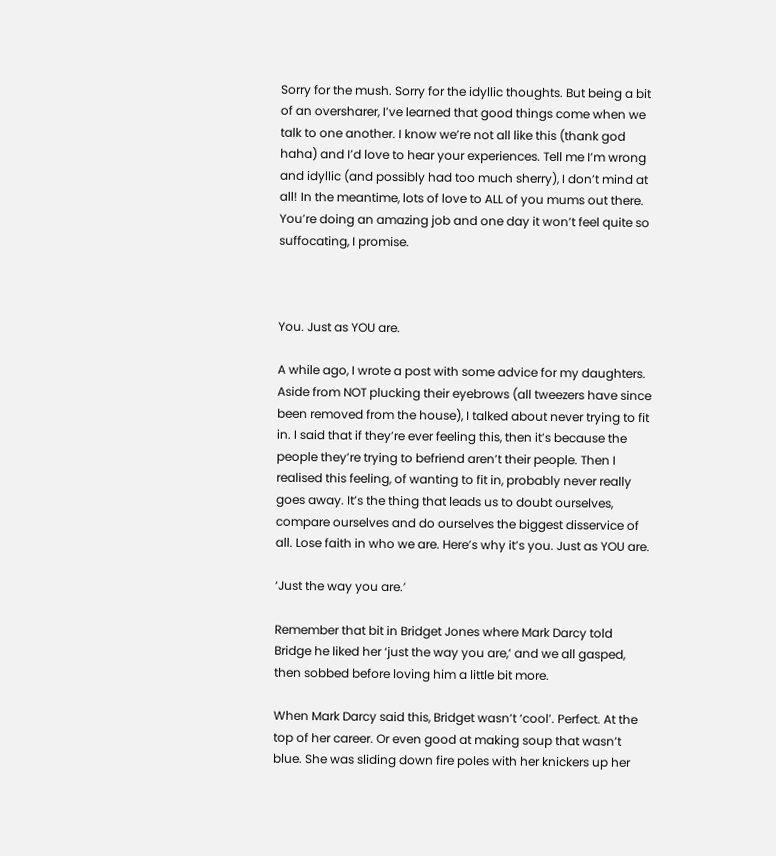Sorry for the mush. Sorry for the idyllic thoughts. But being a bit of an oversharer, I’ve learned that good things come when we talk to one another. I know we’re not all like this (thank god haha) and I’d love to hear your experiences. Tell me I’m wrong and idyllic (and possibly had too much sherry), I don’t mind at all! In the meantime, lots of love to ALL of you mums out there. You’re doing an amazing job and one day it won’t feel quite so suffocating, I promise.



You. Just as YOU are.

A while ago, I wrote a post with some advice for my daughters. Aside from NOT plucking their eyebrows (all tweezers have since been removed from the house), I talked about never trying to fit in. I said that if they’re ever feeling this, then it’s because the people they’re trying to befriend aren’t their people. Then I realised this feeling, of wanting to fit in, probably never really goes away. It’s the thing that leads us to doubt ourselves, compare ourselves and do ourselves the biggest disservice of all. Lose faith in who we are. Here’s why it’s you. Just as YOU are.

‘Just the way you are.’

Remember that bit in Bridget Jones where Mark Darcy told Bridge he liked her ‘just the way you are,’ and we all gasped, then sobbed before loving him a little bit more.

When Mark Darcy said this, Bridget wasn’t ‘cool’. Perfect. At the top of her career. Or even good at making soup that wasn’t blue. She was sliding down fire poles with her knickers up her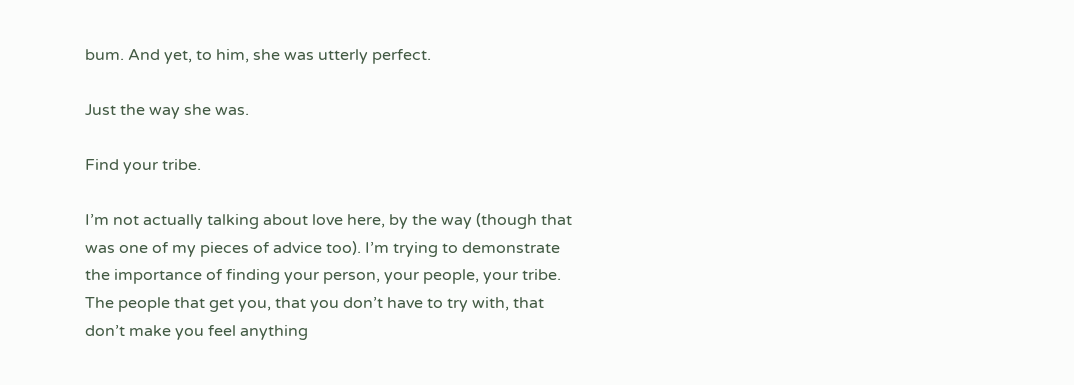bum. And yet, to him, she was utterly perfect.

Just the way she was.

Find your tribe.

I’m not actually talking about love here, by the way (though that was one of my pieces of advice too). I’m trying to demonstrate the importance of finding your person, your people, your tribe. The people that get you, that you don’t have to try with, that don’t make you feel anything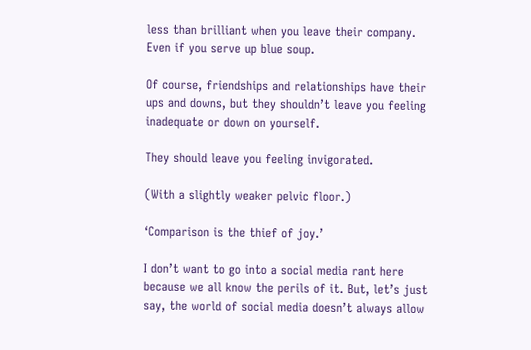less than brilliant when you leave their company. Even if you serve up blue soup.

Of course, friendships and relationships have their ups and downs, but they shouldn’t leave you feeling inadequate or down on yourself.

They should leave you feeling invigorated.

(With a slightly weaker pelvic floor.)

‘Comparison is the thief of joy.’

I don’t want to go into a social media rant here because we all know the perils of it. But, let’s just say, the world of social media doesn’t always allow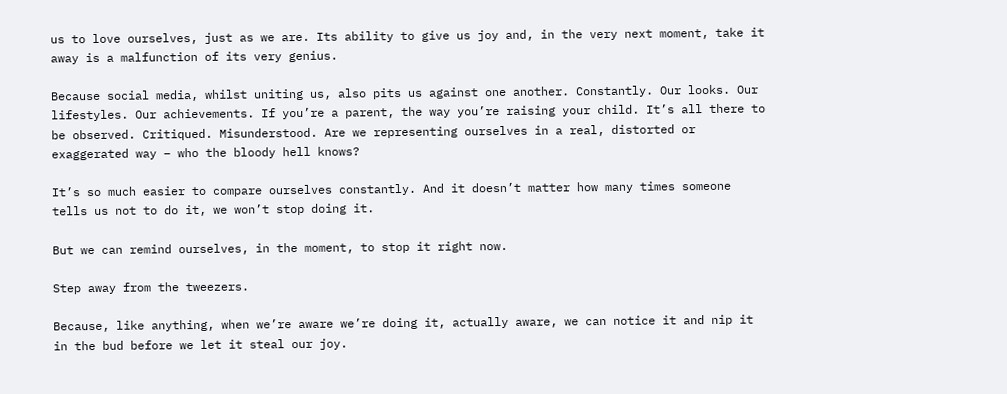us to love ourselves, just as we are. Its ability to give us joy and, in the very next moment, take it away is a malfunction of its very genius.

Because social media, whilst uniting us, also pits us against one another. Constantly. Our looks. Our lifestyles. Our achievements. If you’re a parent, the way you’re raising your child. It’s all there to be observed. Critiqued. Misunderstood. Are we representing ourselves in a real, distorted or exaggerated way – who the bloody hell knows?

It’s so much easier to compare ourselves constantly. And it doesn’t matter how many times someone tells us not to do it, we won’t stop doing it.

But we can remind ourselves, in the moment, to stop it right now.

Step away from the tweezers.

Because, like anything, when we’re aware we’re doing it, actually aware, we can notice it and nip it in the bud before we let it steal our joy.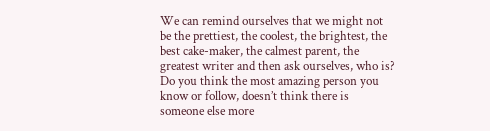We can remind ourselves that we might not be the prettiest, the coolest, the brightest, the best cake-maker, the calmest parent, the greatest writer and then ask ourselves, who is? Do you think the most amazing person you know or follow, doesn’t think there is someone else more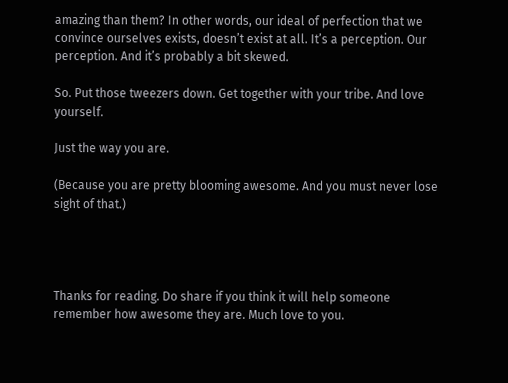amazing than them? In other words, our ideal of perfection that we convince ourselves exists, doesn’t exist at all. It’s a perception. Our perception. And it’s probably a bit skewed.

So. Put those tweezers down. Get together with your tribe. And love yourself.

Just the way you are.

(Because you are pretty blooming awesome. And you must never lose sight of that.)




Thanks for reading. Do share if you think it will help someone remember how awesome they are. Much love to you.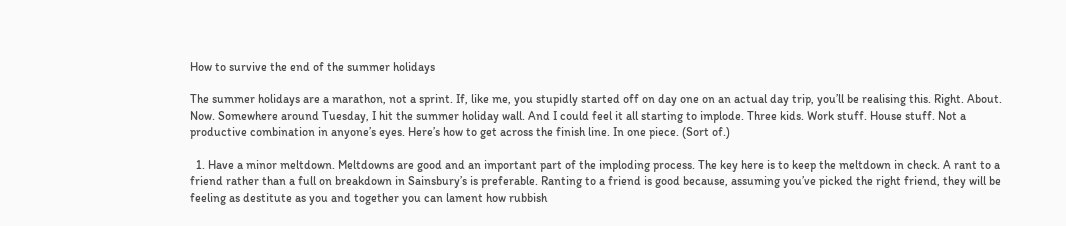How to survive the end of the summer holidays

The summer holidays are a marathon, not a sprint. If, like me, you stupidly started off on day one on an actual day trip, you’ll be realising this. Right. About. Now. Somewhere around Tuesday, I hit the summer holiday wall. And I could feel it all starting to implode. Three kids. Work stuff. House stuff. Not a productive combination in anyone’s eyes. Here’s how to get across the finish line. In one piece. (Sort of.)

  1. Have a minor meltdown. Meltdowns are good and an important part of the imploding process. The key here is to keep the meltdown in check. A rant to a friend rather than a full on breakdown in Sainsbury’s is preferable. Ranting to a friend is good because, assuming you’ve picked the right friend, they will be feeling as destitute as you and together you can lament how rubbish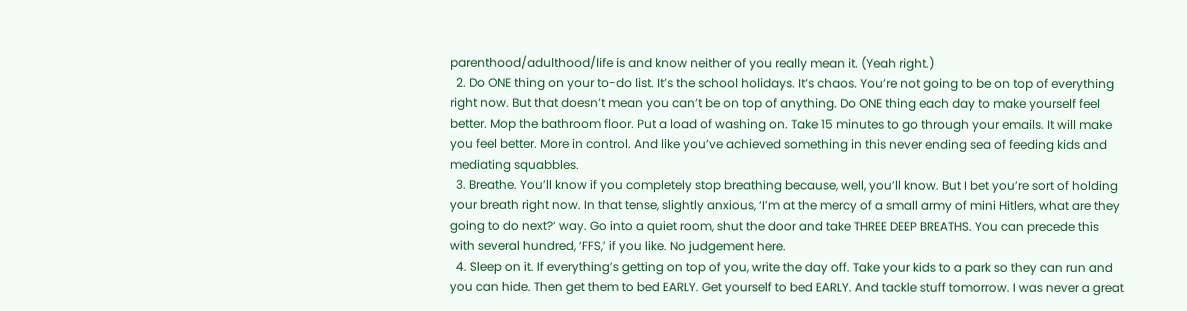parenthood/adulthood/life is and know neither of you really mean it. (Yeah right.)
  2. Do ONE thing on your to-do list. It’s the school holidays. It’s chaos. You’re not going to be on top of everything right now. But that doesn’t mean you can’t be on top of anything. Do ONE thing each day to make yourself feel better. Mop the bathroom floor. Put a load of washing on. Take 15 minutes to go through your emails. It will make you feel better. More in control. And like you’ve achieved something in this never ending sea of feeding kids and mediating squabbles.
  3. Breathe. You’ll know if you completely stop breathing because, well, you’ll know. But I bet you’re sort of holding your breath right now. In that tense, slightly anxious, ‘I’m at the mercy of a small army of mini Hitlers, what are they going to do next?‘ way. Go into a quiet room, shut the door and take THREE DEEP BREATHS. You can precede this with several hundred, ‘FFS,’ if you like. No judgement here.
  4. Sleep on it. If everything’s getting on top of you, write the day off. Take your kids to a park so they can run and you can hide. Then get them to bed EARLY. Get yourself to bed EARLY. And tackle stuff tomorrow. I was never a great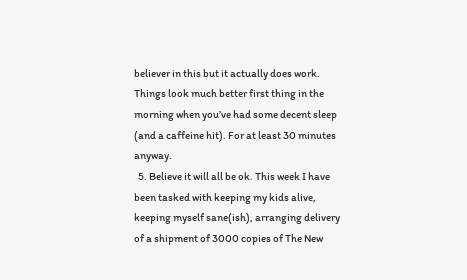believer in this but it actually does work. Things look much better first thing in the morning when you’ve had some decent sleep (and a caffeine hit). For at least 30 minutes anyway.
  5. Believe it will all be ok. This week I have been tasked with keeping my kids alive, keeping myself sane(ish), arranging delivery of a shipment of 3000 copies of The New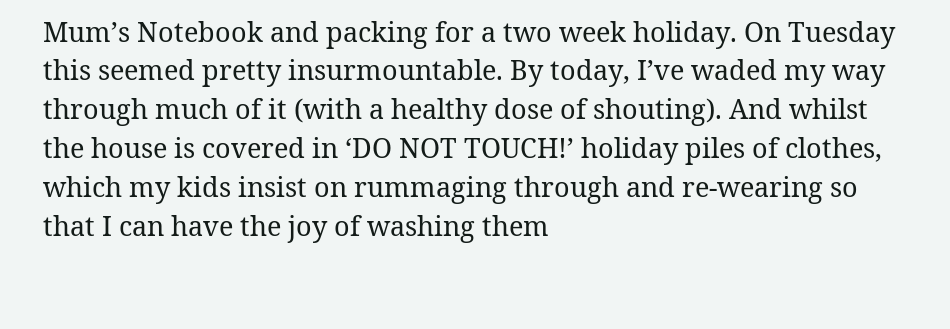Mum’s Notebook and packing for a two week holiday. On Tuesday this seemed pretty insurmountable. By today, I’ve waded my way through much of it (with a healthy dose of shouting). And whilst the house is covered in ‘DO NOT TOUCH!’ holiday piles of clothes, which my kids insist on rummaging through and re-wearing so that I can have the joy of washing them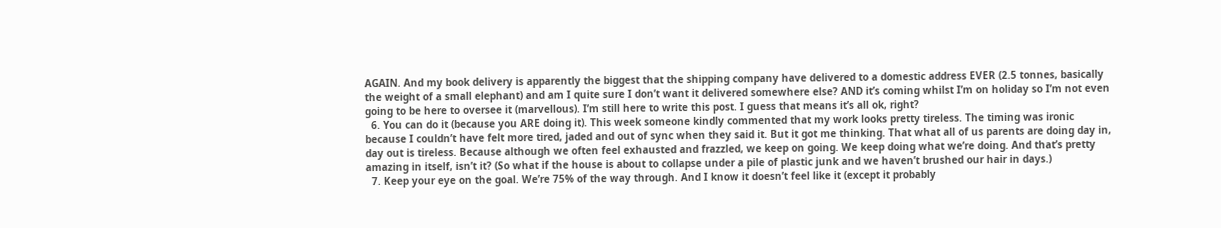AGAIN. And my book delivery is apparently the biggest that the shipping company have delivered to a domestic address EVER (2.5 tonnes, basically the weight of a small elephant) and am I quite sure I don’t want it delivered somewhere else? AND it’s coming whilst I’m on holiday so I’m not even going to be here to oversee it (marvellous). I’m still here to write this post. I guess that means it’s all ok, right?
  6. You can do it (because you ARE doing it). This week someone kindly commented that my work looks pretty tireless. The timing was ironic because I couldn’t have felt more tired, jaded and out of sync when they said it. But it got me thinking. That what all of us parents are doing day in, day out is tireless. Because although we often feel exhausted and frazzled, we keep on going. We keep doing what we’re doing. And that’s pretty amazing in itself, isn’t it? (So what if the house is about to collapse under a pile of plastic junk and we haven’t brushed our hair in days.)
  7. Keep your eye on the goal. We’re 75% of the way through. And I know it doesn’t feel like it (except it probably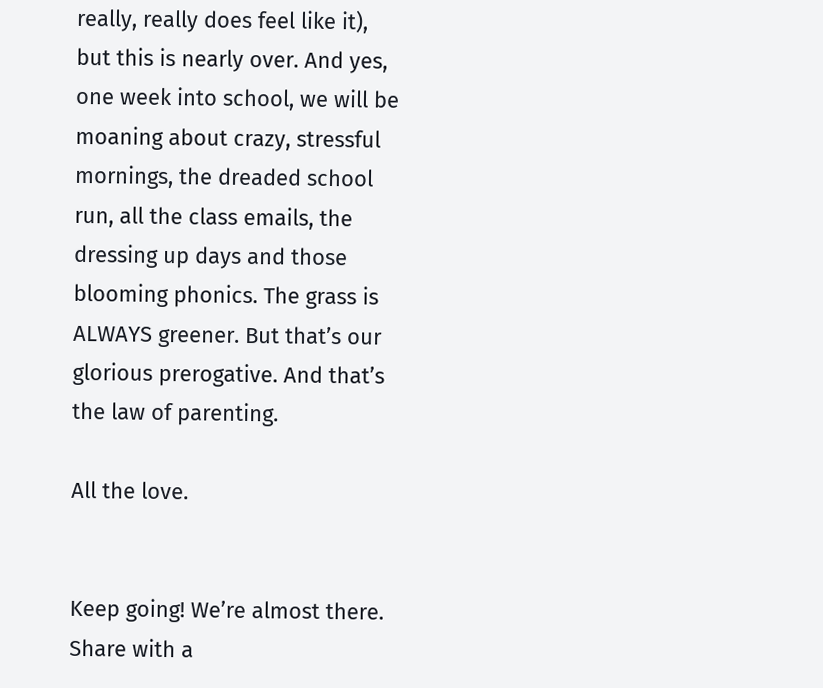really, really does feel like it), but this is nearly over. And yes, one week into school, we will be moaning about crazy, stressful mornings, the dreaded school run, all the class emails, the dressing up days and those blooming phonics. The grass is ALWAYS greener. But that’s our glorious prerogative. And that’s the law of parenting.

All the love.


Keep going! We’re almost there. Share with a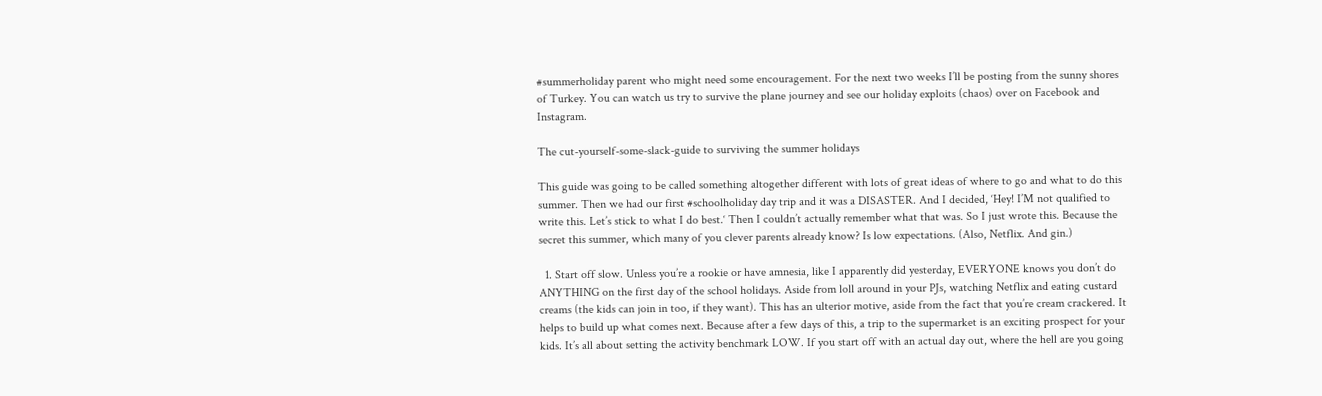#summerholiday parent who might need some encouragement. For the next two weeks I’ll be posting from the sunny shores of Turkey. You can watch us try to survive the plane journey and see our holiday exploits (chaos) over on Facebook and Instagram.

The cut-yourself-some-slack-guide to surviving the summer holidays

This guide was going to be called something altogether different with lots of great ideas of where to go and what to do this summer. Then we had our first #schoolholiday day trip and it was a DISASTER. And I decided, ‘Hey! I’M not qualified to write this. Let’s stick to what I do best.‘ Then I couldn’t actually remember what that was. So I just wrote this. Because the secret this summer, which many of you clever parents already know? Is low expectations. (Also, Netflix. And gin.)

  1. Start off slow. Unless you’re a rookie or have amnesia, like I apparently did yesterday, EVERYONE knows you don’t do ANYTHING on the first day of the school holidays. Aside from loll around in your PJs, watching Netflix and eating custard creams (the kids can join in too, if they want). This has an ulterior motive, aside from the fact that you’re cream crackered. It helps to build up what comes next. Because after a few days of this, a trip to the supermarket is an exciting prospect for your kids. It’s all about setting the activity benchmark LOW. If you start off with an actual day out, where the hell are you going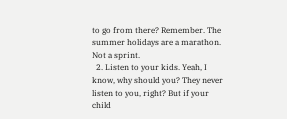to go from there? Remember. The summer holidays are a marathon. Not a sprint.
  2. Listen to your kids. Yeah, I know, why should you? They never listen to you, right? But if your child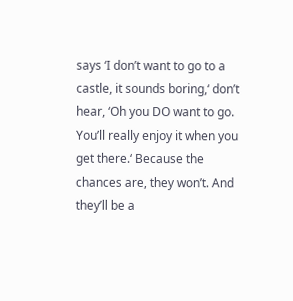says ‘I don’t want to go to a castle, it sounds boring,‘ don’t hear, ‘Oh you DO want to go. You’ll really enjoy it when you get there.‘ Because the chances are, they won’t. And they’ll be a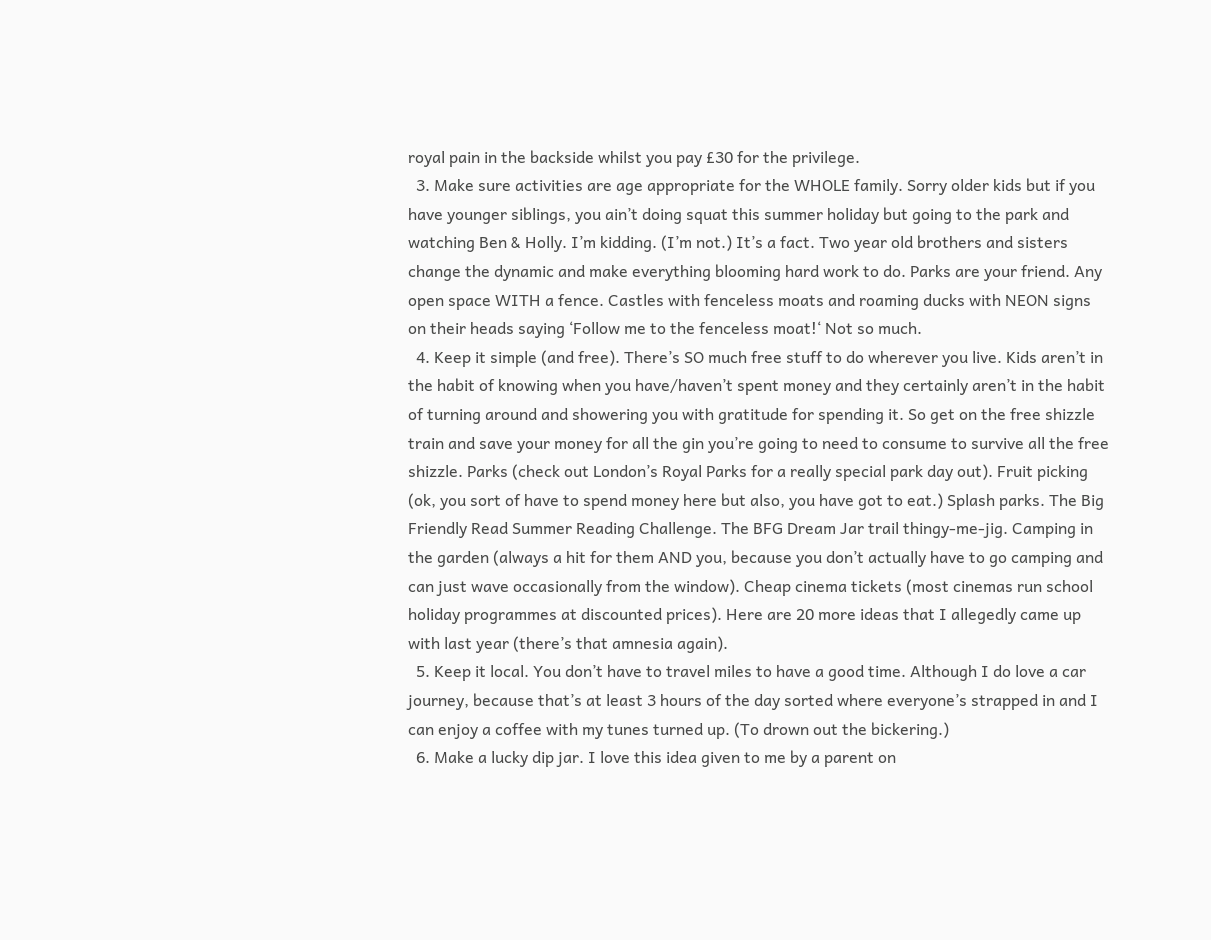royal pain in the backside whilst you pay £30 for the privilege.
  3. Make sure activities are age appropriate for the WHOLE family. Sorry older kids but if you have younger siblings, you ain’t doing squat this summer holiday but going to the park and watching Ben & Holly. I’m kidding. (I’m not.) It’s a fact. Two year old brothers and sisters change the dynamic and make everything blooming hard work to do. Parks are your friend. Any open space WITH a fence. Castles with fenceless moats and roaming ducks with NEON signs on their heads saying ‘Follow me to the fenceless moat!‘ Not so much.
  4. Keep it simple (and free). There’s SO much free stuff to do wherever you live. Kids aren’t in the habit of knowing when you have/haven’t spent money and they certainly aren’t in the habit of turning around and showering you with gratitude for spending it. So get on the free shizzle train and save your money for all the gin you’re going to need to consume to survive all the free shizzle. Parks (check out London’s Royal Parks for a really special park day out). Fruit picking (ok, you sort of have to spend money here but also, you have got to eat.) Splash parks. The Big Friendly Read Summer Reading Challenge. The BFG Dream Jar trail thingy-me-jig. Camping in the garden (always a hit for them AND you, because you don’t actually have to go camping and can just wave occasionally from the window). Cheap cinema tickets (most cinemas run school holiday programmes at discounted prices). Here are 20 more ideas that I allegedly came up with last year (there’s that amnesia again).
  5. Keep it local. You don’t have to travel miles to have a good time. Although I do love a car journey, because that’s at least 3 hours of the day sorted where everyone’s strapped in and I can enjoy a coffee with my tunes turned up. (To drown out the bickering.)
  6. Make a lucky dip jar. I love this idea given to me by a parent on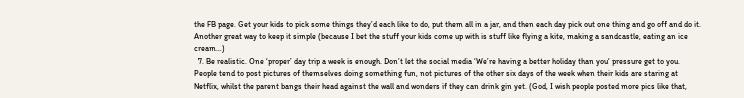the FB page. Get your kids to pick some things they’d each like to do, put them all in a jar, and then each day pick out one thing and go off and do it. Another great way to keep it simple (because I bet the stuff your kids come up with is stuff like flying a kite, making a sandcastle, eating an ice cream…)
  7. Be realistic. One ‘proper’ day trip a week is enough. Don’t let the social media ‘We’re having a better holiday than you‘ pressure get to you. People tend to post pictures of themselves doing something fun, not pictures of the other six days of the week when their kids are staring at Netflix, whilst the parent bangs their head against the wall and wonders if they can drink gin yet. (God, I wish people posted more pics like that,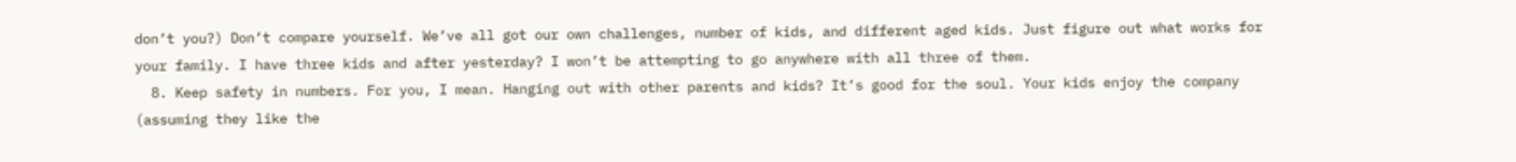don’t you?) Don’t compare yourself. We’ve all got our own challenges, number of kids, and different aged kids. Just figure out what works for your family. I have three kids and after yesterday? I won’t be attempting to go anywhere with all three of them.
  8. Keep safety in numbers. For you, I mean. Hanging out with other parents and kids? It’s good for the soul. Your kids enjoy the company (assuming they like the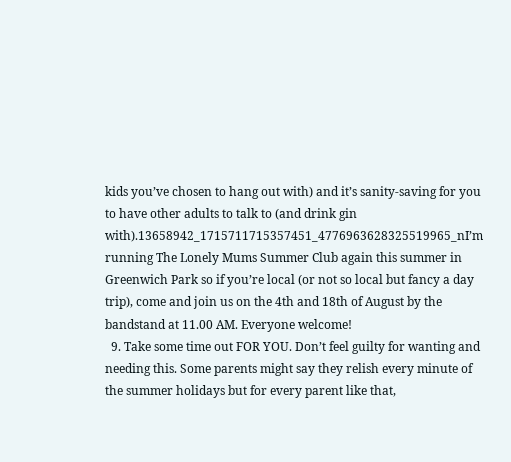kids you’ve chosen to hang out with) and it’s sanity-saving for you to have other adults to talk to (and drink gin with).13658942_1715711715357451_4776963628325519965_nI’m running The Lonely Mums Summer Club again this summer in Greenwich Park so if you’re local (or not so local but fancy a day trip), come and join us on the 4th and 18th of August by the bandstand at 11.00 AM. Everyone welcome!
  9. Take some time out FOR YOU. Don’t feel guilty for wanting and needing this. Some parents might say they relish every minute of the summer holidays but for every parent like that,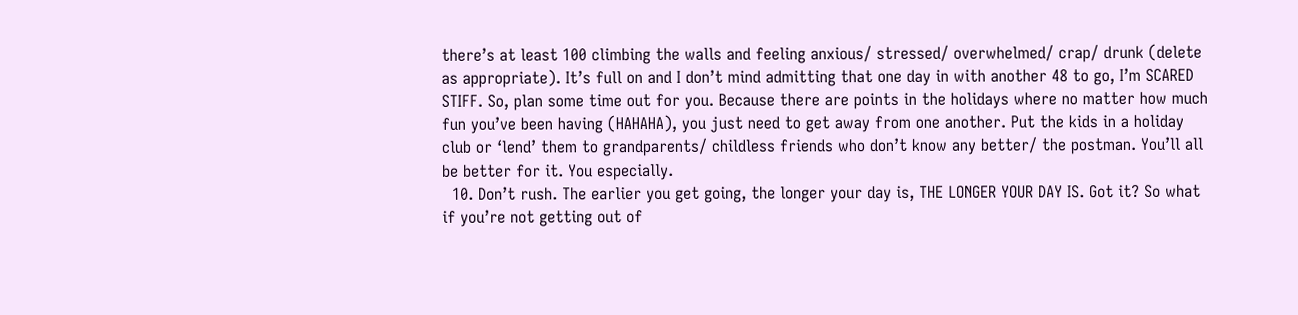there’s at least 100 climbing the walls and feeling anxious/ stressed/ overwhelmed/ crap/ drunk (delete as appropriate). It’s full on and I don’t mind admitting that one day in with another 48 to go, I’m SCARED STIFF. So, plan some time out for you. Because there are points in the holidays where no matter how much fun you’ve been having (HAHAHA), you just need to get away from one another. Put the kids in a holiday club or ‘lend’ them to grandparents/ childless friends who don’t know any better/ the postman. You’ll all be better for it. You especially.
  10. Don’t rush. The earlier you get going, the longer your day is, THE LONGER YOUR DAY IS. Got it? So what if you’re not getting out of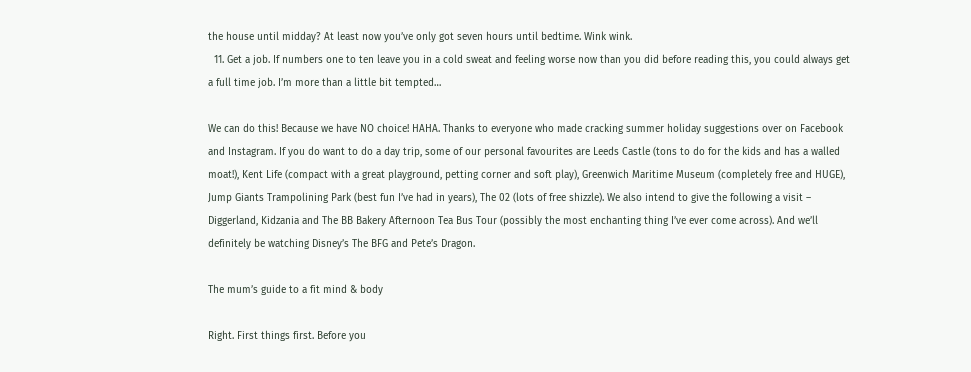the house until midday? At least now you’ve only got seven hours until bedtime. Wink wink.
  11. Get a job. If numbers one to ten leave you in a cold sweat and feeling worse now than you did before reading this, you could always get a full time job. I’m more than a little bit tempted…

We can do this! Because we have NO choice! HAHA. Thanks to everyone who made cracking summer holiday suggestions over on Facebook and Instagram. If you do want to do a day trip, some of our personal favourites are Leeds Castle (tons to do for the kids and has a walled moat!), Kent Life (compact with a great playground, petting corner and soft play), Greenwich Maritime Museum (completely free and HUGE), Jump Giants Trampolining Park (best fun I’ve had in years), The 02 (lots of free shizzle). We also intend to give the following a visit – Diggerland, Kidzania and The BB Bakery Afternoon Tea Bus Tour (possibly the most enchanting thing I’ve ever come across). And we’ll definitely be watching Disney’s The BFG and Pete’s Dragon.

The mum’s guide to a fit mind & body

Right. First things first. Before you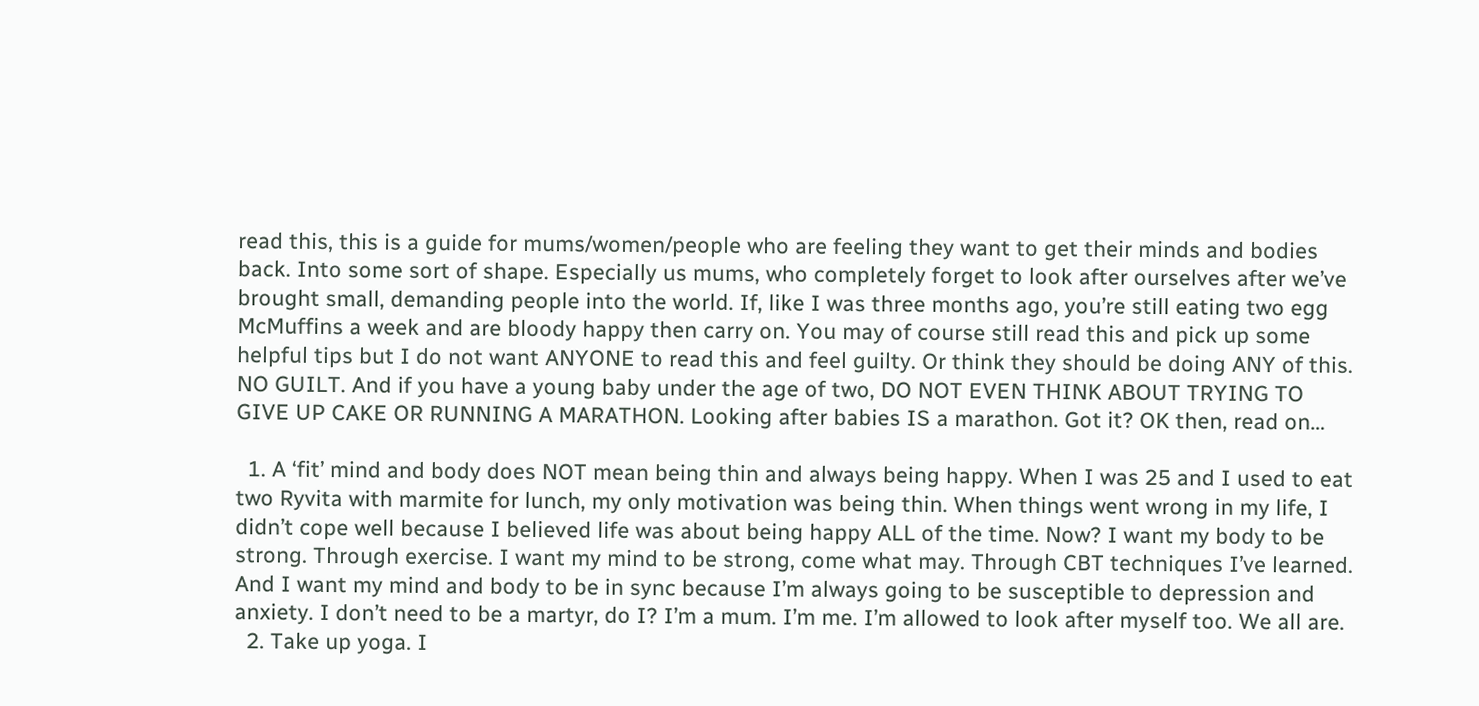read this, this is a guide for mums/women/people who are feeling they want to get their minds and bodies back. Into some sort of shape. Especially us mums, who completely forget to look after ourselves after we’ve brought small, demanding people into the world. If, like I was three months ago, you’re still eating two egg McMuffins a week and are bloody happy then carry on. You may of course still read this and pick up some helpful tips but I do not want ANYONE to read this and feel guilty. Or think they should be doing ANY of this. NO GUILT. And if you have a young baby under the age of two, DO NOT EVEN THINK ABOUT TRYING TO GIVE UP CAKE OR RUNNING A MARATHON. Looking after babies IS a marathon. Got it? OK then, read on…

  1. A ‘fit’ mind and body does NOT mean being thin and always being happy. When I was 25 and I used to eat two Ryvita with marmite for lunch, my only motivation was being thin. When things went wrong in my life, I didn’t cope well because I believed life was about being happy ALL of the time. Now? I want my body to be strong. Through exercise. I want my mind to be strong, come what may. Through CBT techniques I’ve learned. And I want my mind and body to be in sync because I’m always going to be susceptible to depression and anxiety. I don’t need to be a martyr, do I? I’m a mum. I’m me. I’m allowed to look after myself too. We all are.
  2. Take up yoga. I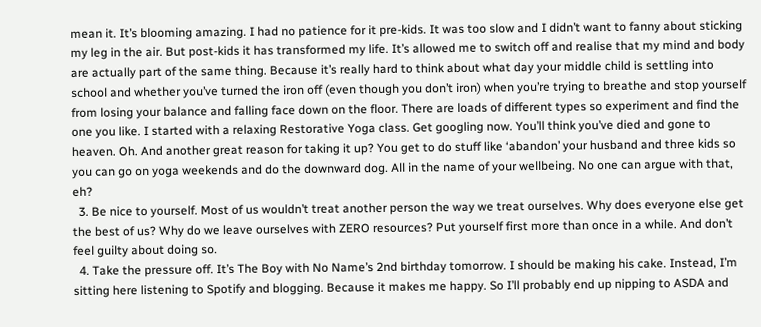mean it. It’s blooming amazing. I had no patience for it pre-kids. It was too slow and I didn’t want to fanny about sticking my leg in the air. But post-kids it has transformed my life. It’s allowed me to switch off and realise that my mind and body are actually part of the same thing. Because it’s really hard to think about what day your middle child is settling into school and whether you’ve turned the iron off (even though you don’t iron) when you’re trying to breathe and stop yourself from losing your balance and falling face down on the floor. There are loads of different types so experiment and find the one you like. I started with a relaxing Restorative Yoga class. Get googling now. You’ll think you’ve died and gone to heaven. Oh. And another great reason for taking it up? You get to do stuff like ‘abandon’ your husband and three kids so you can go on yoga weekends and do the downward dog. All in the name of your wellbeing. No one can argue with that, eh?
  3. Be nice to yourself. Most of us wouldn’t treat another person the way we treat ourselves. Why does everyone else get the best of us? Why do we leave ourselves with ZERO resources? Put yourself first more than once in a while. And don’t feel guilty about doing so.
  4. Take the pressure off. It’s The Boy with No Name’s 2nd birthday tomorrow. I should be making his cake. Instead, I’m sitting here listening to Spotify and blogging. Because it makes me happy. So I’ll probably end up nipping to ASDA and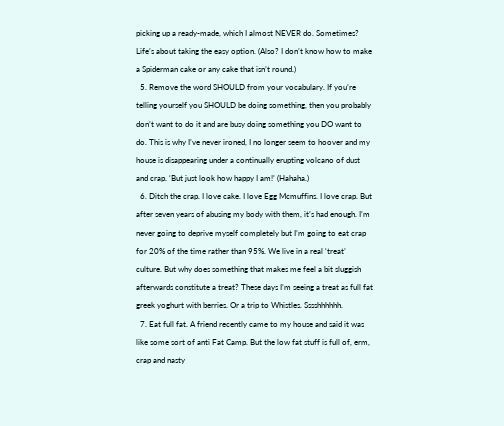picking up a ready-made, which I almost NEVER do. Sometimes? Life’s about taking the easy option. (Also? I don’t know how to make a Spiderman cake or any cake that isn’t round.)
  5. Remove the word SHOULD from your vocabulary. If you’re telling yourself you SHOULD be doing something, then you probably don’t want to do it and are busy doing something you DO want to do. This is why I’ve never ironed, I no longer seem to hoover and my house is disappearing under a continually erupting volcano of dust and crap. ‘But just look how happy I am!’ (Hahaha.)
  6. Ditch the crap. I love cake. I love Egg Mcmuffins. I love crap. But after seven years of abusing my body with them, it’s had enough. I’m never going to deprive myself completely but I’m going to eat crap for 20% of the time rather than 95%. We live in a real ‘treat’ culture. But why does something that makes me feel a bit sluggish afterwards constitute a treat? These days I’m seeing a treat as full fat greek yoghurt with berries. Or a trip to Whistles. Sssshhhhhh.
  7. Eat full fat. A friend recently came to my house and said it was like some sort of anti Fat Camp. But the low fat stuff is full of, erm, crap and nasty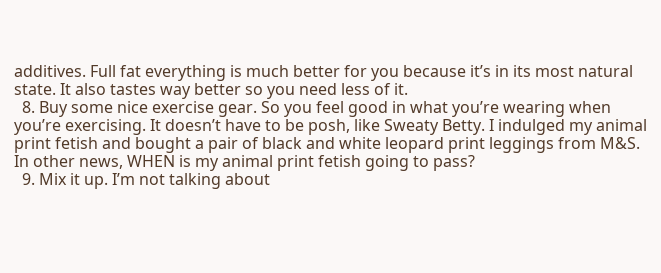additives. Full fat everything is much better for you because it’s in its most natural state. It also tastes way better so you need less of it.
  8. Buy some nice exercise gear. So you feel good in what you’re wearing when you’re exercising. It doesn’t have to be posh, like Sweaty Betty. I indulged my animal print fetish and bought a pair of black and white leopard print leggings from M&S. In other news, WHEN is my animal print fetish going to pass?
  9. Mix it up. I’m not talking about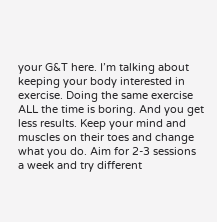your G&T here. I’m talking about keeping your body interested in exercise. Doing the same exercise ALL the time is boring. And you get less results. Keep your mind and muscles on their toes and change what you do. Aim for 2-3 sessions a week and try different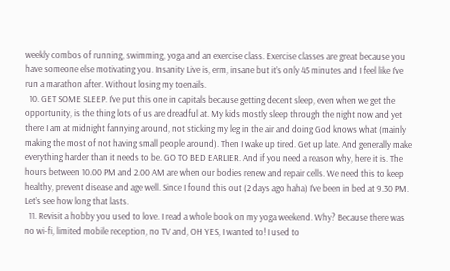weekly combos of running, swimming, yoga and an exercise class. Exercise classes are great because you have someone else motivating you. Insanity Live is, erm, insane but it’s only 45 minutes and I feel like I’ve run a marathon after. Without losing my toenails.
  10. GET SOME SLEEP. I’ve put this one in capitals because getting decent sleep, even when we get the opportunity, is the thing lots of us are dreadful at. My kids mostly sleep through the night now and yet there I am at midnight fannying around, not sticking my leg in the air and doing God knows what (mainly making the most of not having small people around). Then I wake up tired. Get up late. And generally make everything harder than it needs to be. GO TO BED EARLIER. And if you need a reason why, here it is. The hours between 10.00 PM and 2.00 AM are when our bodies renew and repair cells. We need this to keep healthy, prevent disease and age well. Since I found this out (2 days ago haha) I’ve been in bed at 9.30 PM. Let’s see how long that lasts.
  11. Revisit a hobby you used to love. I read a whole book on my yoga weekend. Why? Because there was no wi-fi, limited mobile reception, no TV and, OH YES, I wanted to! I used to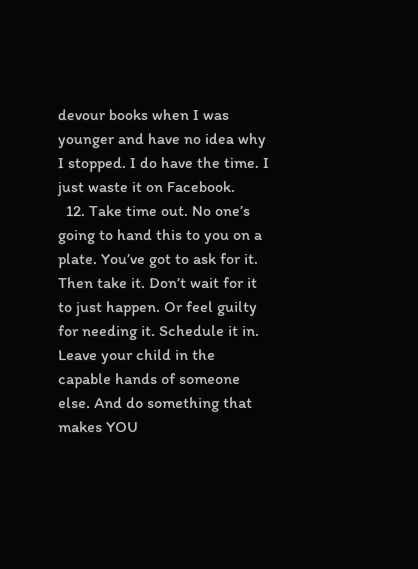devour books when I was younger and have no idea why I stopped. I do have the time. I just waste it on Facebook.
  12. Take time out. No one’s going to hand this to you on a plate. You’ve got to ask for it. Then take it. Don’t wait for it to just happen. Or feel guilty for needing it. Schedule it in. Leave your child in the capable hands of someone else. And do something that makes YOU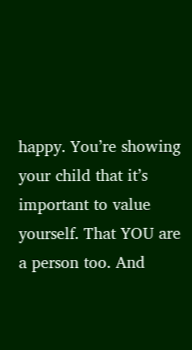happy. You’re showing your child that it’s important to value yourself. That YOU are a person too. And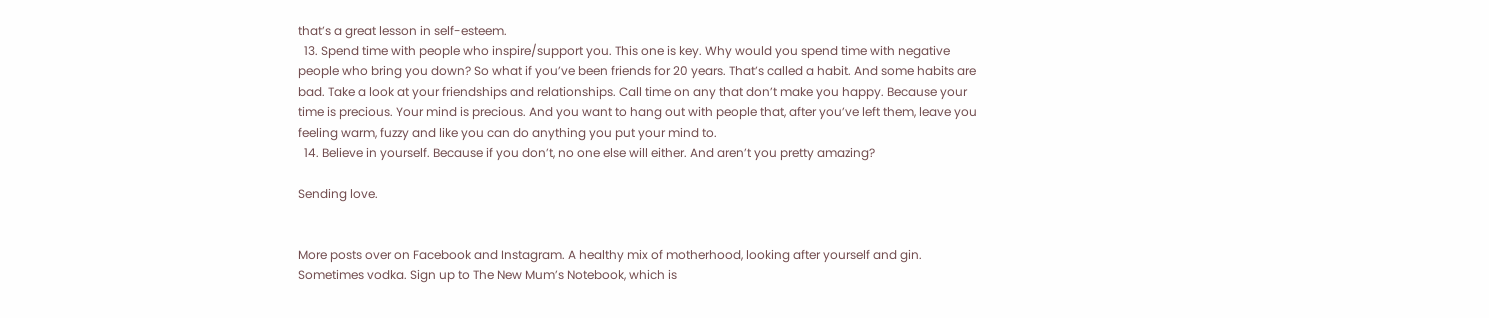that’s a great lesson in self-esteem.
  13. Spend time with people who inspire/support you. This one is key. Why would you spend time with negative people who bring you down? So what if you’ve been friends for 20 years. That’s called a habit. And some habits are bad. Take a look at your friendships and relationships. Call time on any that don’t make you happy. Because your time is precious. Your mind is precious. And you want to hang out with people that, after you’ve left them, leave you feeling warm, fuzzy and like you can do anything you put your mind to.
  14. Believe in yourself. Because if you don’t, no one else will either. And aren’t you pretty amazing?

Sending love.


More posts over on Facebook and Instagram. A healthy mix of motherhood, looking after yourself and gin. Sometimes vodka. Sign up to The New Mum’s Notebook, which is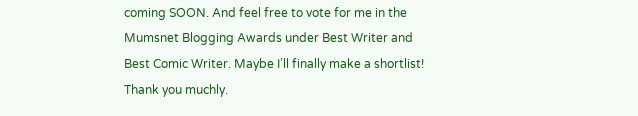coming SOON. And feel free to vote for me in the Mumsnet Blogging Awards under Best Writer and Best Comic Writer. Maybe I’ll finally make a shortlist! Thank you muchly.